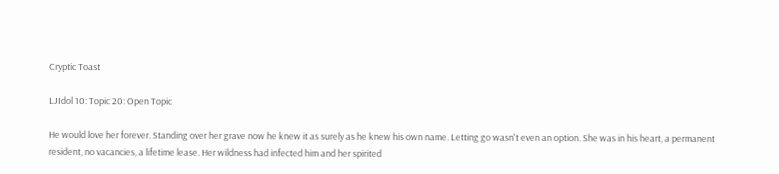Cryptic Toast

LJIdol 10: Topic 20: Open Topic

He would love her forever. Standing over her grave now he knew it as surely as he knew his own name. Letting go wasn't even an option. She was in his heart, a permanent resident, no vacancies, a lifetime lease. Her wildness had infected him and her spirited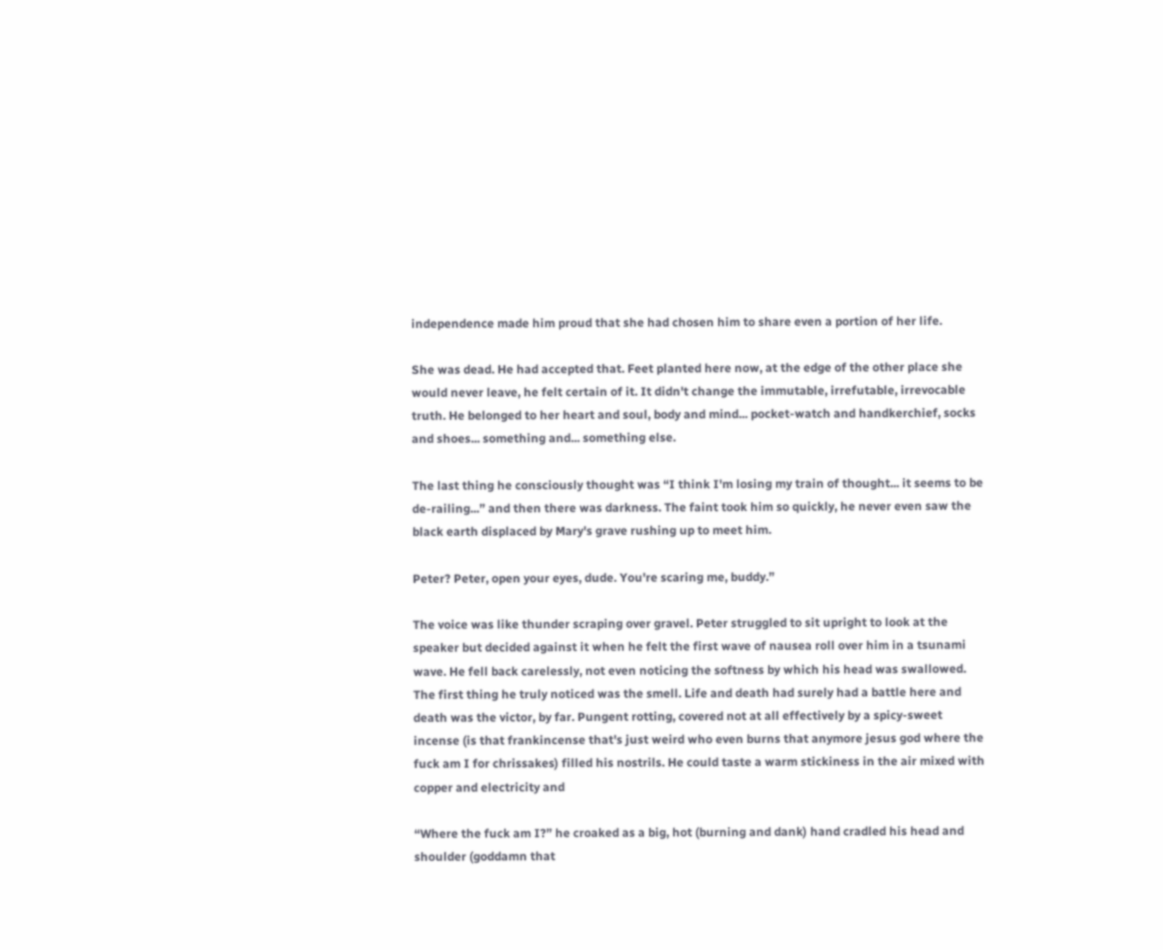independence made him proud that she had chosen him to share even a portion of her life.

She was dead. He had accepted that. Feet planted here now, at the edge of the other place she would never leave, he felt certain of it. It didn't change the immutable, irrefutable, irrevocable truth. He belonged to her heart and soul, body and mind... pocket-watch and handkerchief, socks and shoes... something and... something else.

The last thing he consciously thought was “I think I'm losing my train of thought... it seems to be de-railing...” and then there was darkness. The faint took him so quickly, he never even saw the black earth displaced by Mary's grave rushing up to meet him.

Peter? Peter, open your eyes, dude. You're scaring me, buddy.”

The voice was like thunder scraping over gravel. Peter struggled to sit upright to look at the speaker but decided against it when he felt the first wave of nausea roll over him in a tsunami wave. He fell back carelessly, not even noticing the softness by which his head was swallowed. The first thing he truly noticed was the smell. Life and death had surely had a battle here and death was the victor, by far. Pungent rotting, covered not at all effectively by a spicy-sweet incense (is that frankincense that's just weird who even burns that anymore jesus god where the fuck am I for chrissakes) filled his nostrils. He could taste a warm stickiness in the air mixed with copper and electricity and

“Where the fuck am I?” he croaked as a big, hot (burning and dank) hand cradled his head and shoulder (goddamn that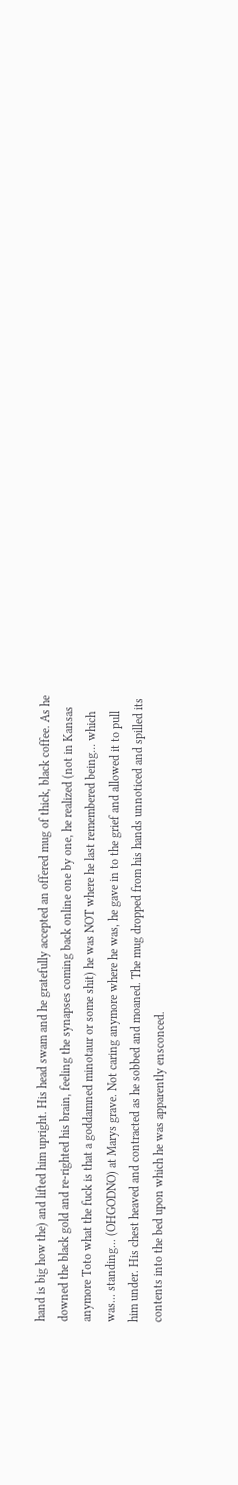hand is big how the) and lifted him upright. His head swam and he gratefully accepted an offered mug of thick, black coffee. As he downed the black gold and re-righted his brain, feeling the synapses coming back online one by one, he realized (not in Kansas anymore Toto what the fuck is that a goddamned minotaur or some shit) he was NOT where he last remembered being... which was... standing... (OHGODNO) at Marys grave. Not caring anymore where he was, he gave in to the grief and allowed it to pull him under. His chest heaved and contracted as he sobbed and moaned. The mug dropped from his hands unnoticed and spilled its contents into the bed upon which he was apparently ensconced.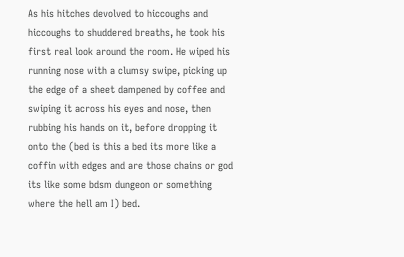As his hitches devolved to hiccoughs and hiccoughs to shuddered breaths, he took his first real look around the room. He wiped his running nose with a clumsy swipe, picking up the edge of a sheet dampened by coffee and swiping it across his eyes and nose, then rubbing his hands on it, before dropping it onto the (bed is this a bed its more like a coffin with edges and are those chains or god its like some bdsm dungeon or something where the hell am I) bed.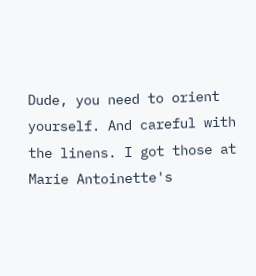Dude, you need to orient yourself. And careful with the linens. I got those at Marie Antoinette's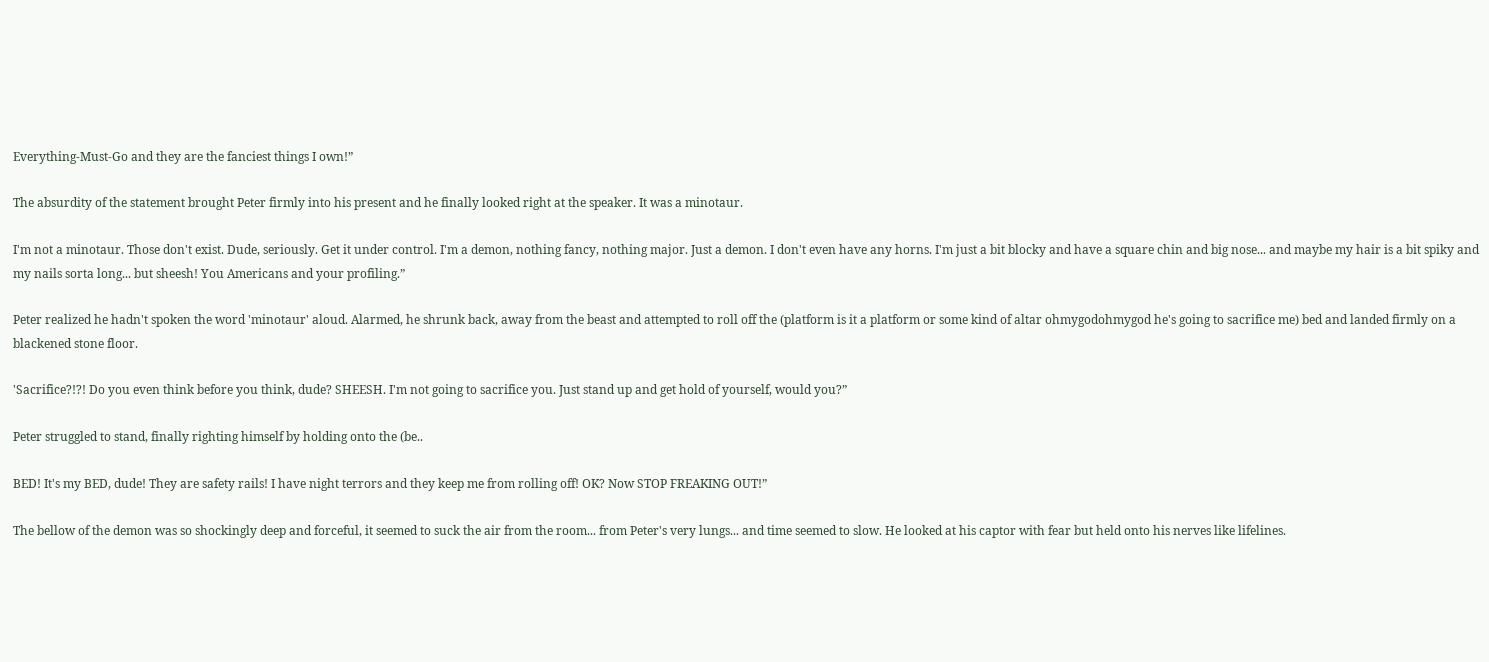Everything-Must-Go and they are the fanciest things I own!”

The absurdity of the statement brought Peter firmly into his present and he finally looked right at the speaker. It was a minotaur.

I'm not a minotaur. Those don't exist. Dude, seriously. Get it under control. I'm a demon, nothing fancy, nothing major. Just a demon. I don't even have any horns. I'm just a bit blocky and have a square chin and big nose... and maybe my hair is a bit spiky and my nails sorta long... but sheesh! You Americans and your profiling.”

Peter realized he hadn't spoken the word 'minotaur' aloud. Alarmed, he shrunk back, away from the beast and attempted to roll off the (platform is it a platform or some kind of altar ohmygodohmygod he's going to sacrifice me) bed and landed firmly on a blackened stone floor.

'Sacrifice?!?! Do you even think before you think, dude? SHEESH. I'm not going to sacrifice you. Just stand up and get hold of yourself, would you?”

Peter struggled to stand, finally righting himself by holding onto the (be..

BED! It's my BED, dude! They are safety rails! I have night terrors and they keep me from rolling off! OK? Now STOP FREAKING OUT!”

The bellow of the demon was so shockingly deep and forceful, it seemed to suck the air from the room... from Peter's very lungs... and time seemed to slow. He looked at his captor with fear but held onto his nerves like lifelines.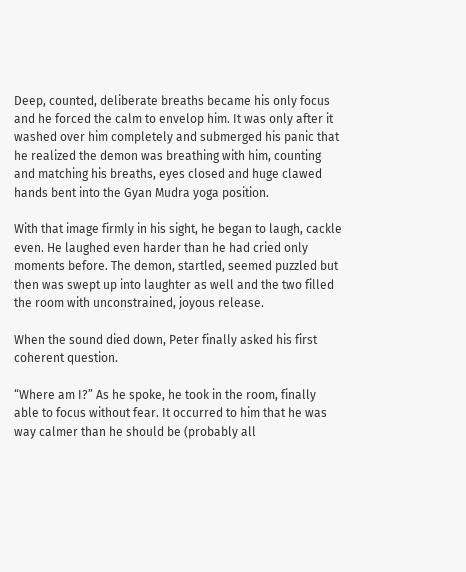Deep, counted, deliberate breaths became his only focus and he forced the calm to envelop him. It was only after it washed over him completely and submerged his panic that he realized the demon was breathing with him, counting and matching his breaths, eyes closed and huge clawed hands bent into the Gyan Mudra yoga position.

With that image firmly in his sight, he began to laugh, cackle even. He laughed even harder than he had cried only moments before. The demon, startled, seemed puzzled but then was swept up into laughter as well and the two filled the room with unconstrained, joyous release.

When the sound died down, Peter finally asked his first coherent question.

“Where am I?” As he spoke, he took in the room, finally able to focus without fear. It occurred to him that he was way calmer than he should be (probably all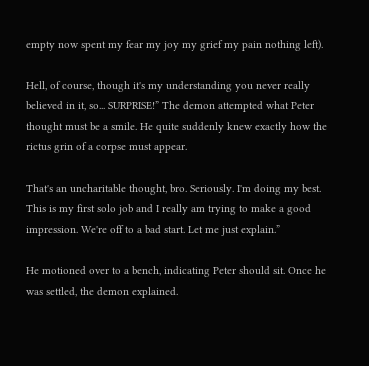empty now spent my fear my joy my grief my pain nothing left).

Hell, of course, though it's my understanding you never really believed in it, so... SURPRISE!” The demon attempted what Peter thought must be a smile. He quite suddenly knew exactly how the rictus grin of a corpse must appear.

That's an uncharitable thought, bro. Seriously. I'm doing my best. This is my first solo job and I really am trying to make a good impression. We're off to a bad start. Let me just explain.”

He motioned over to a bench, indicating Peter should sit. Once he was settled, the demon explained.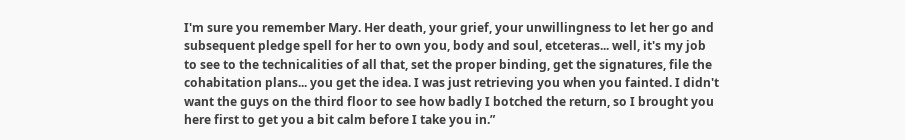I'm sure you remember Mary. Her death, your grief, your unwillingness to let her go and subsequent pledge spell for her to own you, body and soul, etceteras... well, it's my job to see to the technicalities of all that, set the proper binding, get the signatures, file the cohabitation plans... you get the idea. I was just retrieving you when you fainted. I didn't want the guys on the third floor to see how badly I botched the return, so I brought you here first to get you a bit calm before I take you in.”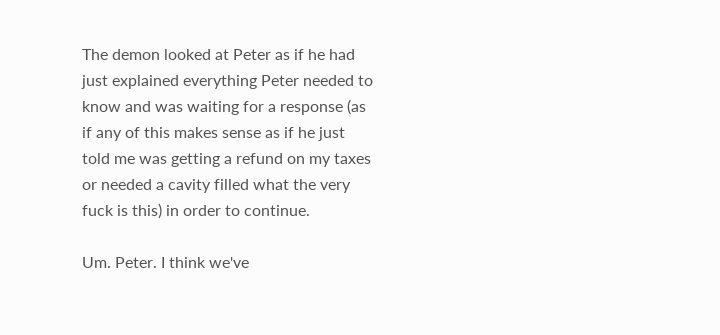The demon looked at Peter as if he had just explained everything Peter needed to know and was waiting for a response (as if any of this makes sense as if he just told me was getting a refund on my taxes or needed a cavity filled what the very fuck is this) in order to continue.

Um. Peter. I think we've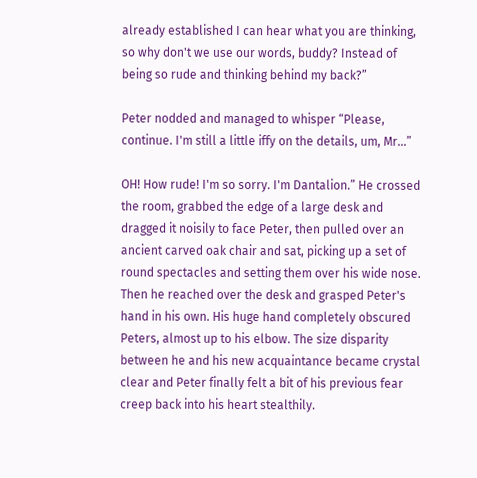already established I can hear what you are thinking, so why don't we use our words, buddy? Instead of being so rude and thinking behind my back?”

Peter nodded and managed to whisper “Please, continue. I'm still a little iffy on the details, um, Mr...”

OH! How rude! I'm so sorry. I'm Dantalion.” He crossed the room, grabbed the edge of a large desk and dragged it noisily to face Peter, then pulled over an ancient carved oak chair and sat, picking up a set of round spectacles and setting them over his wide nose. Then he reached over the desk and grasped Peter's hand in his own. His huge hand completely obscured Peters, almost up to his elbow. The size disparity between he and his new acquaintance became crystal clear and Peter finally felt a bit of his previous fear creep back into his heart stealthily.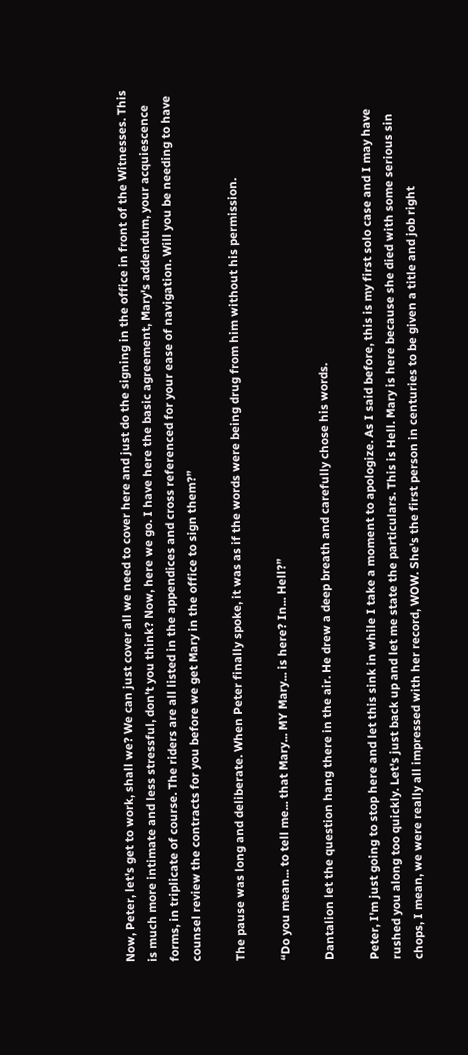Now, Peter, let's get to work, shall we? We can just cover all we need to cover here and just do the signing in the office in front of the Witnesses. This is much more intimate and less stressful, don't you think? Now, here we go. I have here the basic agreement, Mary's addendum, your acquiescence forms, in triplicate of course. The riders are all listed in the appendices and cross referenced for your ease of navigation. Will you be needing to have counsel review the contracts for you before we get Mary in the office to sign them?”

The pause was long and deliberate. When Peter finally spoke, it was as if the words were being drug from him without his permission.

“Do you mean... to tell me... that Mary... MY Mary... is here? In... Hell?”

Dantalion let the question hang there in the air. He drew a deep breath and carefully chose his words.

Peter, I'm just going to stop here and let this sink in while I take a moment to apologize. As I said before, this is my first solo case and I may have rushed you along too quickly. Let's just back up and let me state the particulars. This is Hell. Mary is here because she died with some serious sin chops, I mean, we were really all impressed with her record, WOW. She's the first person in centuries to be given a title and job right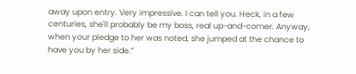away upon entry. Very impressive. I can tell you. Heck, in a few centuries, she'll probably be my boss, real up-and-comer. Anyway, when your pledge to her was noted, she jumped at the chance to have you by her side.”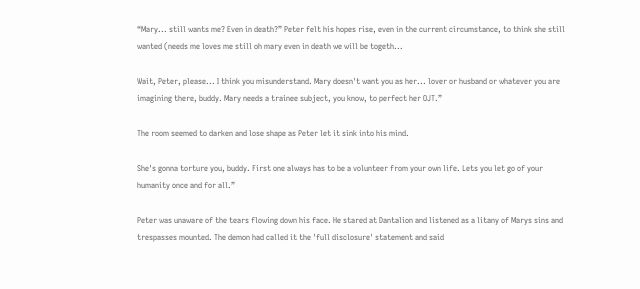“Mary... still wants me? Even in death?” Peter felt his hopes rise, even in the current circumstance, to think she still wanted (needs me loves me still oh mary even in death we will be togeth...

Wait, Peter, please... I think you misunderstand. Mary doesn't want you as her... lover or husband or whatever you are imagining there, buddy. Mary needs a trainee subject, you know, to perfect her OJT.”

The room seemed to darken and lose shape as Peter let it sink into his mind.

She's gonna torture you, buddy. First one always has to be a volunteer from your own life. Lets you let go of your humanity once and for all.”

Peter was unaware of the tears flowing down his face. He stared at Dantalion and listened as a litany of Marys sins and trespasses mounted. The demon had called it the 'full disclosure' statement and said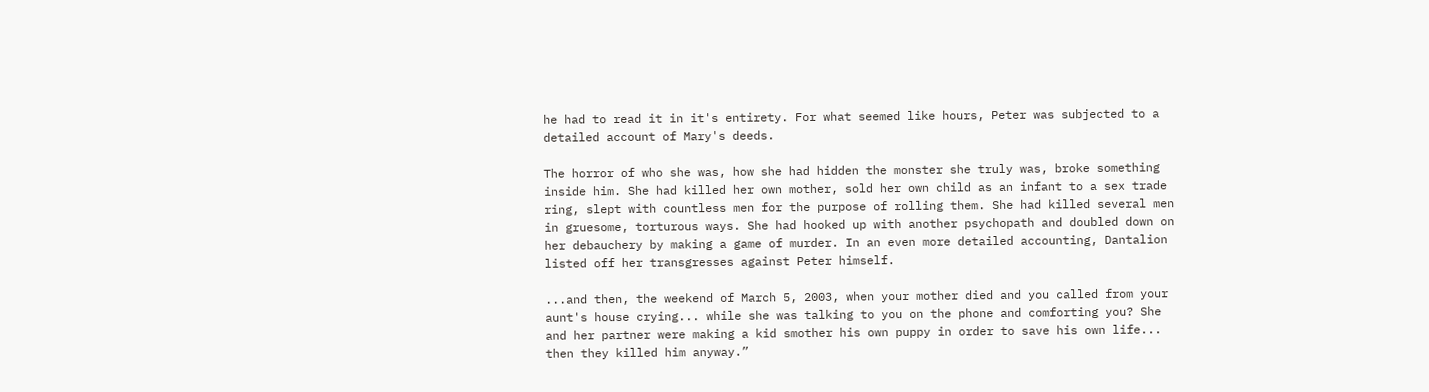he had to read it in it's entirety. For what seemed like hours, Peter was subjected to a detailed account of Mary's deeds.

The horror of who she was, how she had hidden the monster she truly was, broke something inside him. She had killed her own mother, sold her own child as an infant to a sex trade ring, slept with countless men for the purpose of rolling them. She had killed several men in gruesome, torturous ways. She had hooked up with another psychopath and doubled down on her debauchery by making a game of murder. In an even more detailed accounting, Dantalion listed off her transgresses against Peter himself.

...and then, the weekend of March 5, 2003, when your mother died and you called from your aunt's house crying... while she was talking to you on the phone and comforting you? She and her partner were making a kid smother his own puppy in order to save his own life... then they killed him anyway.”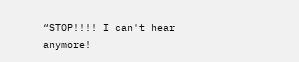“STOP!!!! I can't hear anymore!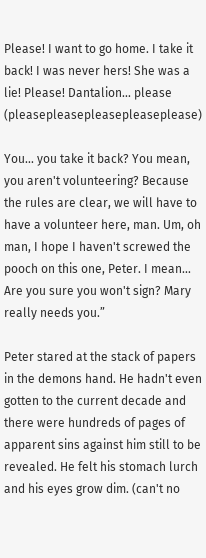Please! I want to go home. I take it back! I was never hers! She was a lie! Please! Dantalion... please (pleasepleasepleasepleaseplease)

You... you take it back? You mean, you aren't volunteering? Because the rules are clear, we will have to have a volunteer here, man. Um, oh man, I hope I haven't screwed the pooch on this one, Peter. I mean... Are you sure you won't sign? Mary really needs you.”

Peter stared at the stack of papers in the demons hand. He hadn't even gotten to the current decade and there were hundreds of pages of apparent sins against him still to be revealed. He felt his stomach lurch and his eyes grow dim. (can't no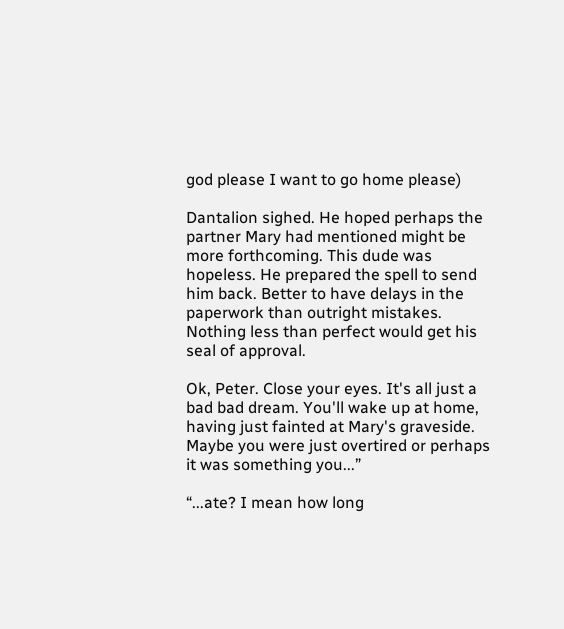god please I want to go home please)

Dantalion sighed. He hoped perhaps the partner Mary had mentioned might be more forthcoming. This dude was hopeless. He prepared the spell to send him back. Better to have delays in the paperwork than outright mistakes. Nothing less than perfect would get his seal of approval.

Ok, Peter. Close your eyes. It's all just a bad bad dream. You'll wake up at home, having just fainted at Mary's graveside. Maybe you were just overtired or perhaps it was something you...”

“...ate? I mean how long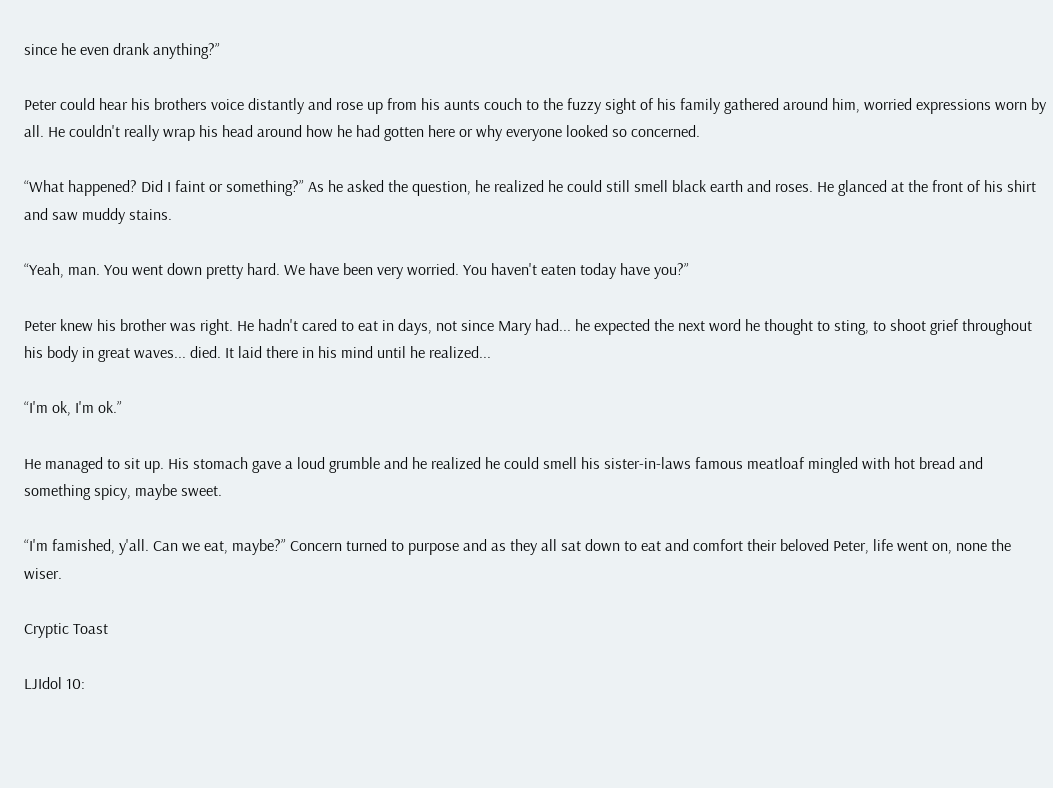since he even drank anything?”

Peter could hear his brothers voice distantly and rose up from his aunts couch to the fuzzy sight of his family gathered around him, worried expressions worn by all. He couldn't really wrap his head around how he had gotten here or why everyone looked so concerned.

“What happened? Did I faint or something?” As he asked the question, he realized he could still smell black earth and roses. He glanced at the front of his shirt and saw muddy stains.

“Yeah, man. You went down pretty hard. We have been very worried. You haven't eaten today have you?”

Peter knew his brother was right. He hadn't cared to eat in days, not since Mary had... he expected the next word he thought to sting, to shoot grief throughout his body in great waves... died. It laid there in his mind until he realized...

“I'm ok, I'm ok.”

He managed to sit up. His stomach gave a loud grumble and he realized he could smell his sister-in-laws famous meatloaf mingled with hot bread and something spicy, maybe sweet.

“I'm famished, y'all. Can we eat, maybe?” Concern turned to purpose and as they all sat down to eat and comfort their beloved Peter, life went on, none the wiser.

Cryptic Toast

LJIdol 10: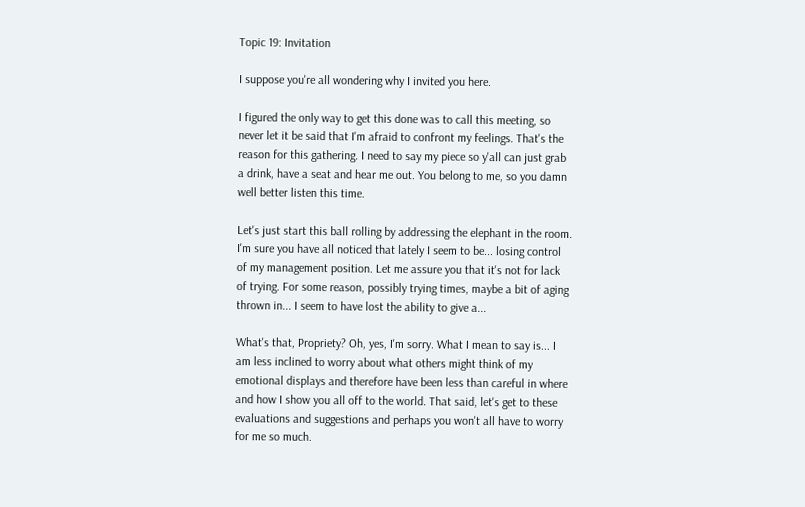Topic 19: Invitation

I suppose you're all wondering why I invited you here.

I figured the only way to get this done was to call this meeting, so never let it be said that I'm afraid to confront my feelings. That's the reason for this gathering. I need to say my piece so y'all can just grab a drink, have a seat and hear me out. You belong to me, so you damn well better listen this time.

Let's just start this ball rolling by addressing the elephant in the room. I'm sure you have all noticed that lately I seem to be... losing control of my management position. Let me assure you that it's not for lack of trying. For some reason, possibly trying times, maybe a bit of aging thrown in... I seem to have lost the ability to give a...

What's that, Propriety? Oh, yes, I'm sorry. What I mean to say is... I am less inclined to worry about what others might think of my emotional displays and therefore have been less than careful in where and how I show you all off to the world. That said, let's get to these evaluations and suggestions and perhaps you won't all have to worry for me so much.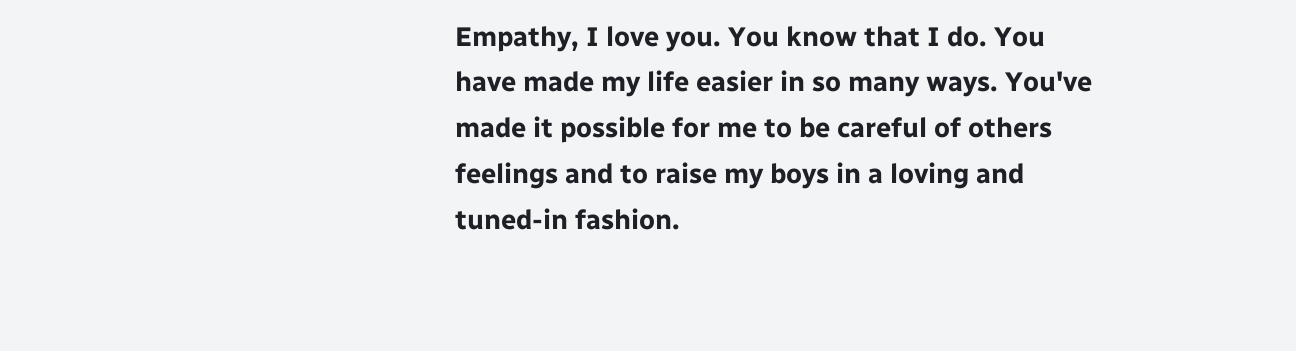Empathy, I love you. You know that I do. You have made my life easier in so many ways. You've made it possible for me to be careful of others feelings and to raise my boys in a loving and tuned-in fashion.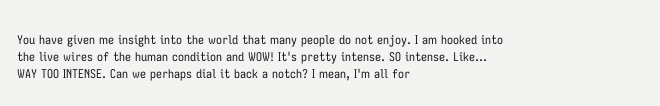You have given me insight into the world that many people do not enjoy. I am hooked into the live wires of the human condition and WOW! It's pretty intense. SO intense. Like... WAY TOO INTENSE. Can we perhaps dial it back a notch? I mean, I'm all for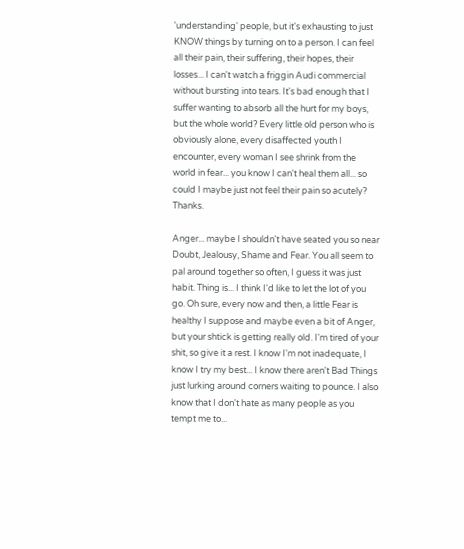'understanding' people, but it's exhausting to just KNOW things by turning on to a person. I can feel all their pain, their suffering, their hopes, their losses... I can't watch a friggin Audi commercial without bursting into tears. It's bad enough that I suffer wanting to absorb all the hurt for my boys, but the whole world? Every little old person who is obviously alone, every disaffected youth I encounter, every woman I see shrink from the world in fear... you know I can't heal them all... so could I maybe just not feel their pain so acutely? Thanks.

Anger... maybe I shouldn't have seated you so near Doubt, Jealousy, Shame and Fear. You all seem to pal around together so often, I guess it was just habit. Thing is... I think I'd like to let the lot of you go. Oh sure, every now and then, a little Fear is healthy I suppose and maybe even a bit of Anger, but your shtick is getting really old. I'm tired of your shit, so give it a rest. I know I'm not inadequate, I know I try my best... I know there aren't Bad Things just lurking around corners waiting to pounce. I also know that I don't hate as many people as you tempt me to...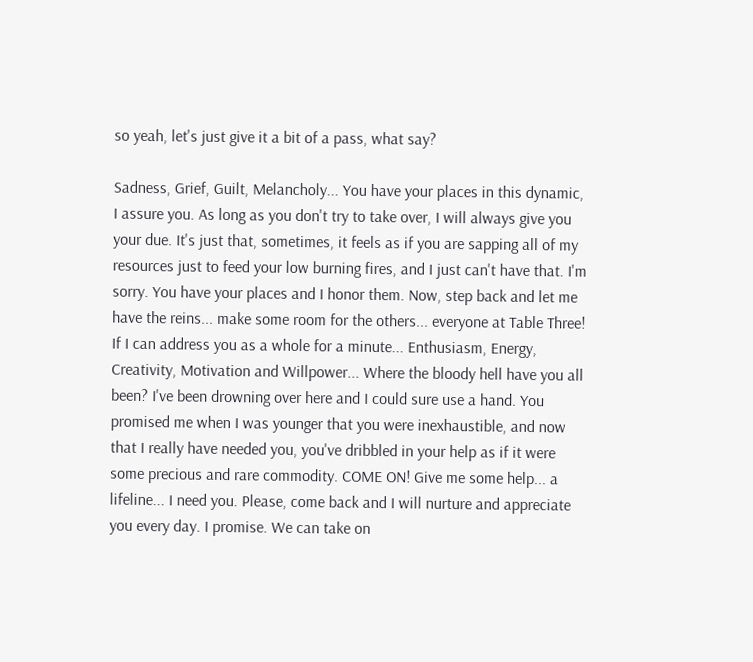so yeah, let's just give it a bit of a pass, what say?

Sadness, Grief, Guilt, Melancholy... You have your places in this dynamic, I assure you. As long as you don't try to take over, I will always give you your due. It's just that, sometimes, it feels as if you are sapping all of my resources just to feed your low burning fires, and I just can't have that. I'm sorry. You have your places and I honor them. Now, step back and let me have the reins... make some room for the others... everyone at Table Three! If I can address you as a whole for a minute... Enthusiasm, Energy, Creativity, Motivation and Willpower... Where the bloody hell have you all been? I've been drowning over here and I could sure use a hand. You promised me when I was younger that you were inexhaustible, and now that I really have needed you, you've dribbled in your help as if it were some precious and rare commodity. COME ON! Give me some help... a lifeline... I need you. Please, come back and I will nurture and appreciate you every day. I promise. We can take on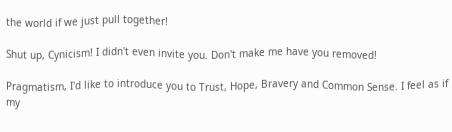the world if we just pull together!

Shut up, Cynicism! I didn't even invite you. Don't make me have you removed!

Pragmatism, I'd like to introduce you to Trust, Hope, Bravery and Common Sense. I feel as if my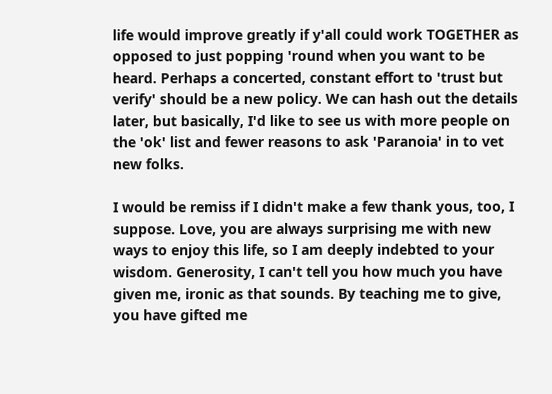life would improve greatly if y'all could work TOGETHER as opposed to just popping 'round when you want to be heard. Perhaps a concerted, constant effort to 'trust but verify' should be a new policy. We can hash out the details later, but basically, I'd like to see us with more people on the 'ok' list and fewer reasons to ask 'Paranoia' in to vet new folks.

I would be remiss if I didn't make a few thank yous, too, I suppose. Love, you are always surprising me with new ways to enjoy this life, so I am deeply indebted to your wisdom. Generosity, I can't tell you how much you have given me, ironic as that sounds. By teaching me to give, you have gifted me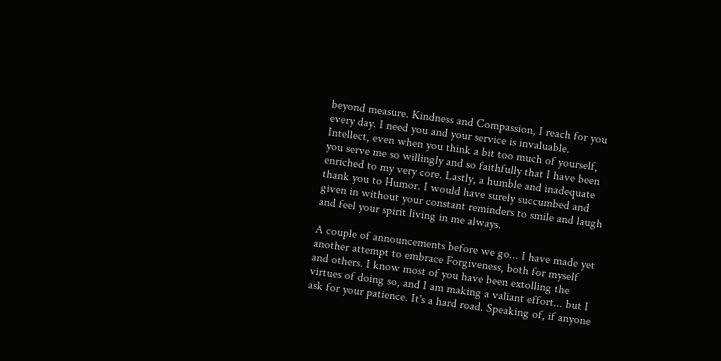beyond measure. Kindness and Compassion, I reach for you every day. I need you and your service is invaluable. Intellect, even when you think a bit too much of yourself, you serve me so willingly and so faithfully that I have been enriched to my very core. Lastly, a humble and inadequate thank you to Humor. I would have surely succumbed and given in without your constant reminders to smile and laugh and feel your spirit living in me always.

A couple of announcements before we go... I have made yet another attempt to embrace Forgiveness, both for myself and others. I know most of you have been extolling the virtues of doing so, and I am making a valiant effort... but I ask for your patience. It's a hard road. Speaking of, if anyone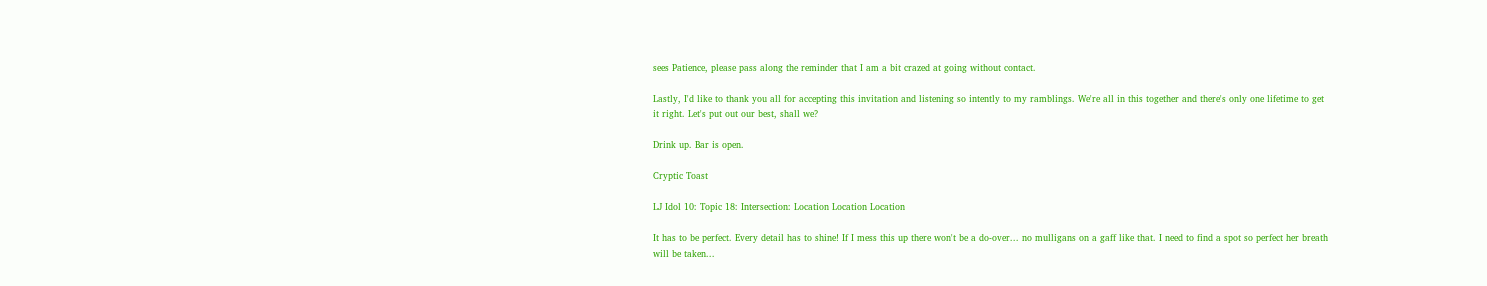sees Patience, please pass along the reminder that I am a bit crazed at going without contact.

Lastly, I'd like to thank you all for accepting this invitation and listening so intently to my ramblings. We're all in this together and there's only one lifetime to get it right. Let's put out our best, shall we?

Drink up. Bar is open.

Cryptic Toast

LJ Idol 10: Topic 18: Intersection: Location Location Location

It has to be perfect. Every detail has to shine! If I mess this up there won't be a do-over... no mulligans on a gaff like that. I need to find a spot so perfect her breath will be taken...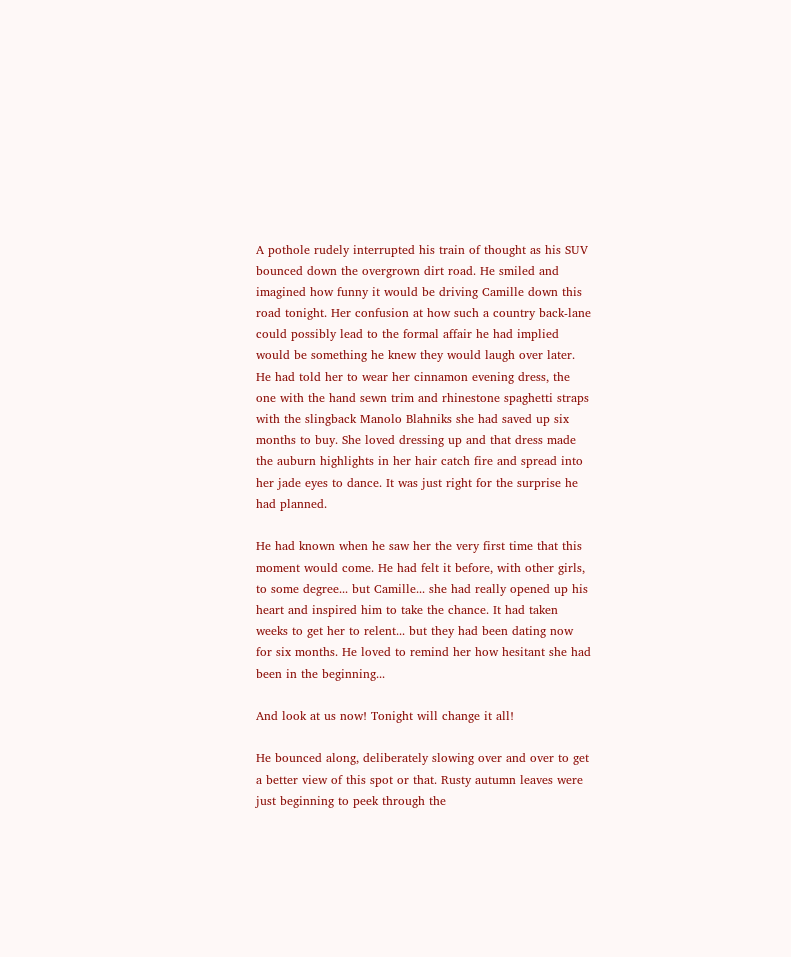A pothole rudely interrupted his train of thought as his SUV bounced down the overgrown dirt road. He smiled and imagined how funny it would be driving Camille down this road tonight. Her confusion at how such a country back-lane could possibly lead to the formal affair he had implied would be something he knew they would laugh over later. He had told her to wear her cinnamon evening dress, the one with the hand sewn trim and rhinestone spaghetti straps with the slingback Manolo Blahniks she had saved up six months to buy. She loved dressing up and that dress made the auburn highlights in her hair catch fire and spread into her jade eyes to dance. It was just right for the surprise he had planned.

He had known when he saw her the very first time that this moment would come. He had felt it before, with other girls, to some degree... but Camille... she had really opened up his heart and inspired him to take the chance. It had taken weeks to get her to relent... but they had been dating now for six months. He loved to remind her how hesitant she had been in the beginning...

And look at us now! Tonight will change it all!

He bounced along, deliberately slowing over and over to get a better view of this spot or that. Rusty autumn leaves were just beginning to peek through the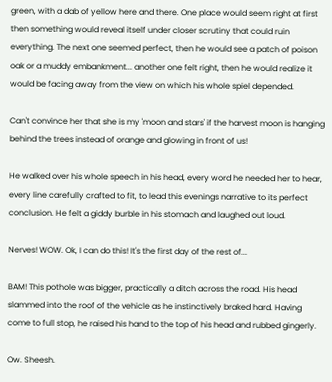green, with a dab of yellow here and there. One place would seem right at first then something would reveal itself under closer scrutiny that could ruin everything. The next one seemed perfect, then he would see a patch of poison oak or a muddy embankment... another one felt right, then he would realize it would be facing away from the view on which his whole spiel depended.

Can't convince her that she is my 'moon and stars' if the harvest moon is hanging behind the trees instead of orange and glowing in front of us!

He walked over his whole speech in his head, every word he needed her to hear, every line carefully crafted to fit, to lead this evenings narrative to its perfect conclusion. He felt a giddy burble in his stomach and laughed out loud.

Nerves! WOW. Ok, I can do this! It's the first day of the rest of...

BAM! This pothole was bigger, practically a ditch across the road. His head slammed into the roof of the vehicle as he instinctively braked hard. Having come to full stop, he raised his hand to the top of his head and rubbed gingerly.

Ow. Sheesh.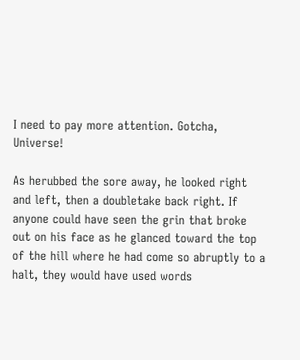I need to pay more attention. Gotcha, Universe!

As herubbed the sore away, he looked right and left, then a doubletake back right. If anyone could have seen the grin that broke out on his face as he glanced toward the top of the hill where he had come so abruptly to a halt, they would have used words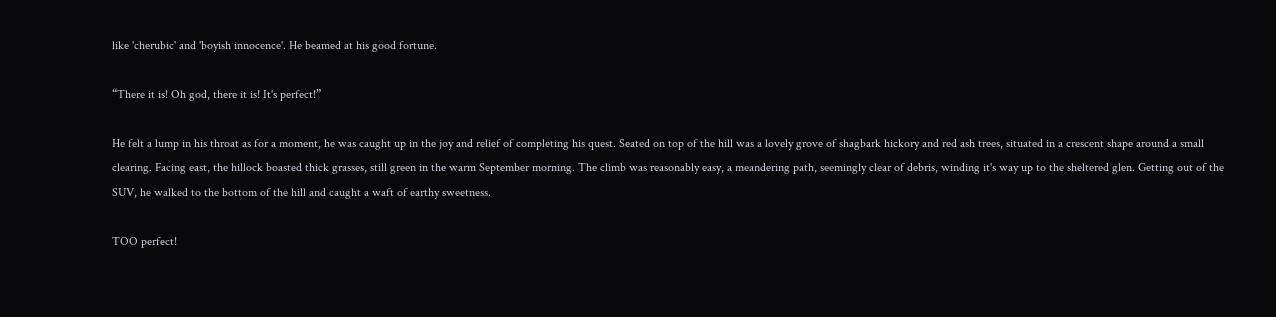like 'cherubic' and 'boyish innocence'. He beamed at his good fortune.

“There it is! Oh god, there it is! It's perfect!”

He felt a lump in his throat as for a moment, he was caught up in the joy and relief of completing his quest. Seated on top of the hill was a lovely grove of shagbark hickory and red ash trees, situated in a crescent shape around a small clearing. Facing east, the hillock boasted thick grasses, still green in the warm September morning. The climb was reasonably easy, a meandering path, seemingly clear of debris, winding it's way up to the sheltered glen. Getting out of the SUV, he walked to the bottom of the hill and caught a waft of earthy sweetness.

TOO perfect!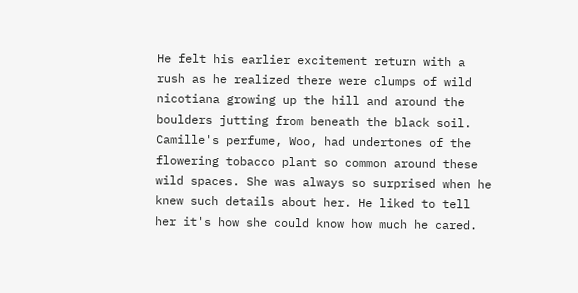He felt his earlier excitement return with a rush as he realized there were clumps of wild nicotiana growing up the hill and around the boulders jutting from beneath the black soil. Camille's perfume, Woo, had undertones of the flowering tobacco plant so common around these wild spaces. She was always so surprised when he knew such details about her. He liked to tell her it's how she could know how much he cared.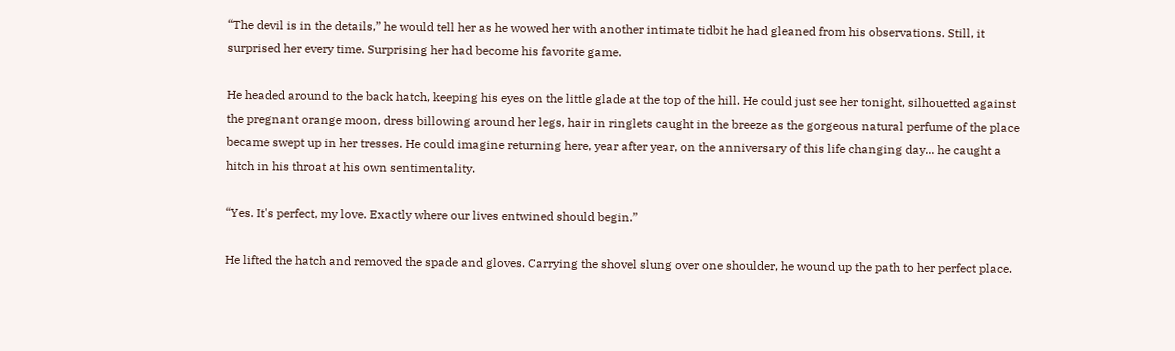“The devil is in the details,” he would tell her as he wowed her with another intimate tidbit he had gleaned from his observations. Still, it surprised her every time. Surprising her had become his favorite game.

He headed around to the back hatch, keeping his eyes on the little glade at the top of the hill. He could just see her tonight, silhouetted against the pregnant orange moon, dress billowing around her legs, hair in ringlets caught in the breeze as the gorgeous natural perfume of the place became swept up in her tresses. He could imagine returning here, year after year, on the anniversary of this life changing day... he caught a hitch in his throat at his own sentimentality.

“Yes. It's perfect, my love. Exactly where our lives entwined should begin.”

He lifted the hatch and removed the spade and gloves. Carrying the shovel slung over one shoulder, he wound up the path to her perfect place.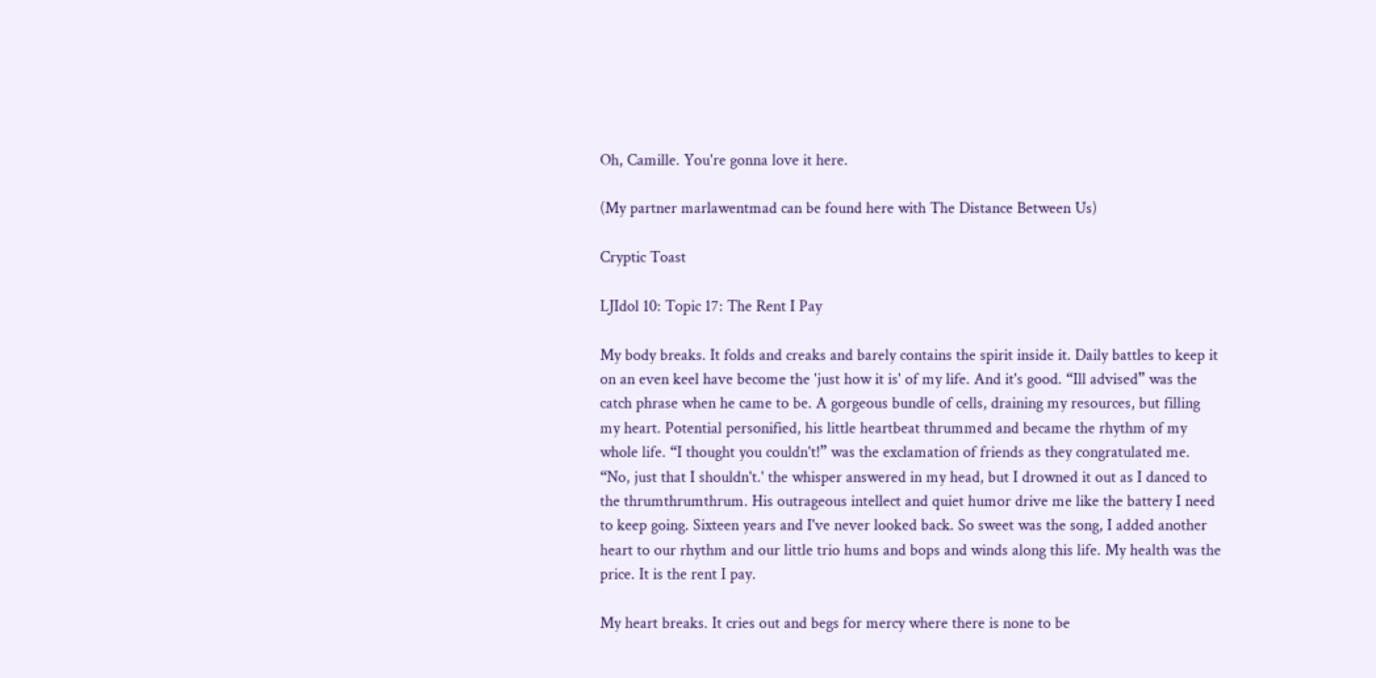Oh, Camille. You're gonna love it here.

(My partner marlawentmad can be found here with The Distance Between Us)

Cryptic Toast

LJIdol 10: Topic 17: The Rent I Pay

My body breaks. It folds and creaks and barely contains the spirit inside it. Daily battles to keep it on an even keel have become the 'just how it is' of my life. And it's good. “Ill advised” was the catch phrase when he came to be. A gorgeous bundle of cells, draining my resources, but filling my heart. Potential personified, his little heartbeat thrummed and became the rhythm of my whole life. “I thought you couldn't!” was the exclamation of friends as they congratulated me. “No, just that I shouldn't.' the whisper answered in my head, but I drowned it out as I danced to the thrumthrumthrum. His outrageous intellect and quiet humor drive me like the battery I need to keep going. Sixteen years and I've never looked back. So sweet was the song, I added another heart to our rhythm and our little trio hums and bops and winds along this life. My health was the price. It is the rent I pay.

My heart breaks. It cries out and begs for mercy where there is none to be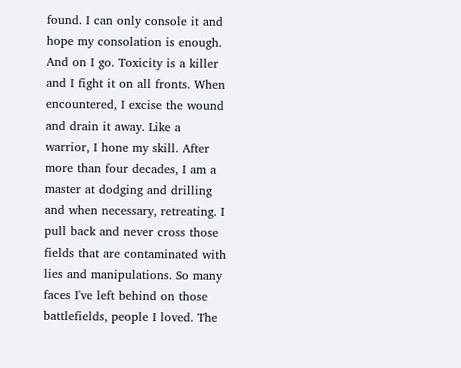found. I can only console it and hope my consolation is enough. And on I go. Toxicity is a killer and I fight it on all fronts. When encountered, I excise the wound and drain it away. Like a warrior, I hone my skill. After more than four decades, I am a master at dodging and drilling and when necessary, retreating. I pull back and never cross those fields that are contaminated with lies and manipulations. So many faces I've left behind on those battlefields, people I loved. The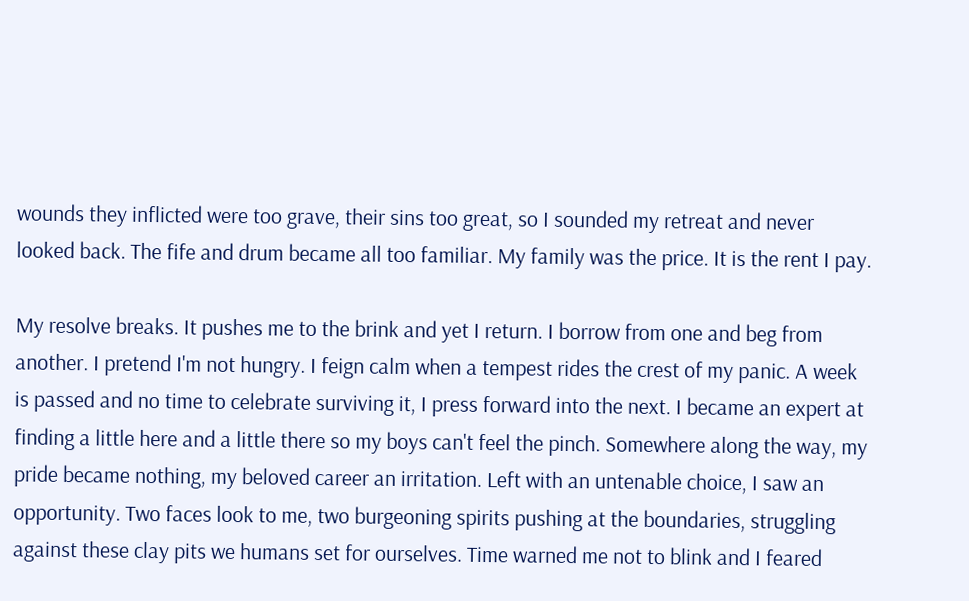wounds they inflicted were too grave, their sins too great, so I sounded my retreat and never looked back. The fife and drum became all too familiar. My family was the price. It is the rent I pay.

My resolve breaks. It pushes me to the brink and yet I return. I borrow from one and beg from another. I pretend I'm not hungry. I feign calm when a tempest rides the crest of my panic. A week is passed and no time to celebrate surviving it, I press forward into the next. I became an expert at finding a little here and a little there so my boys can't feel the pinch. Somewhere along the way, my pride became nothing, my beloved career an irritation. Left with an untenable choice, I saw an opportunity. Two faces look to me, two burgeoning spirits pushing at the boundaries, struggling against these clay pits we humans set for ourselves. Time warned me not to blink and I feared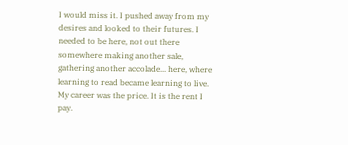I would miss it. I pushed away from my desires and looked to their futures. I needed to be here, not out there somewhere making another sale, gathering another accolade... here, where learning to read became learning to live. My career was the price. It is the rent I pay.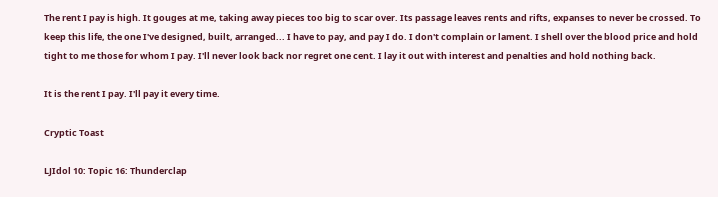The rent I pay is high. It gouges at me, taking away pieces too big to scar over. Its passage leaves rents and rifts, expanses to never be crossed. To keep this life, the one I've designed, built, arranged... I have to pay, and pay I do. I don't complain or lament. I shell over the blood price and hold tight to me those for whom I pay. I'll never look back nor regret one cent. I lay it out with interest and penalties and hold nothing back.

It is the rent I pay. I'll pay it every time.

Cryptic Toast

LJIdol 10: Topic 16: Thunderclap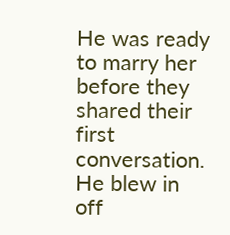He was ready to marry her before they shared their first conversation. He blew in off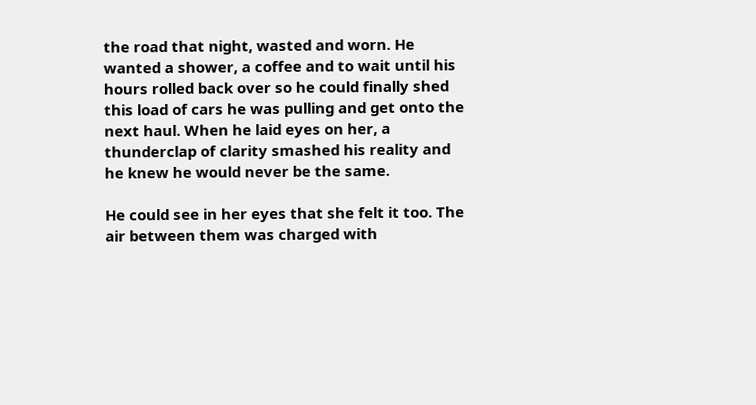the road that night, wasted and worn. He wanted a shower, a coffee and to wait until his hours rolled back over so he could finally shed this load of cars he was pulling and get onto the next haul. When he laid eyes on her, a thunderclap of clarity smashed his reality and he knew he would never be the same.

He could see in her eyes that she felt it too. The air between them was charged with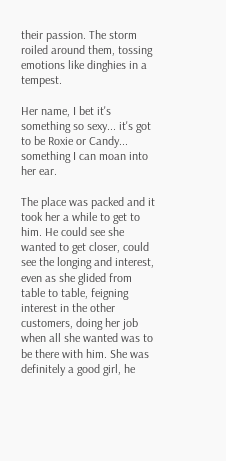their passion. The storm roiled around them, tossing emotions like dinghies in a tempest.

Her name, I bet it's something so sexy... it's got to be Roxie or Candy... something I can moan into her ear.

The place was packed and it took her a while to get to him. He could see she wanted to get closer, could see the longing and interest, even as she glided from table to table, feigning interest in the other customers, doing her job when all she wanted was to be there with him. She was definitely a good girl, he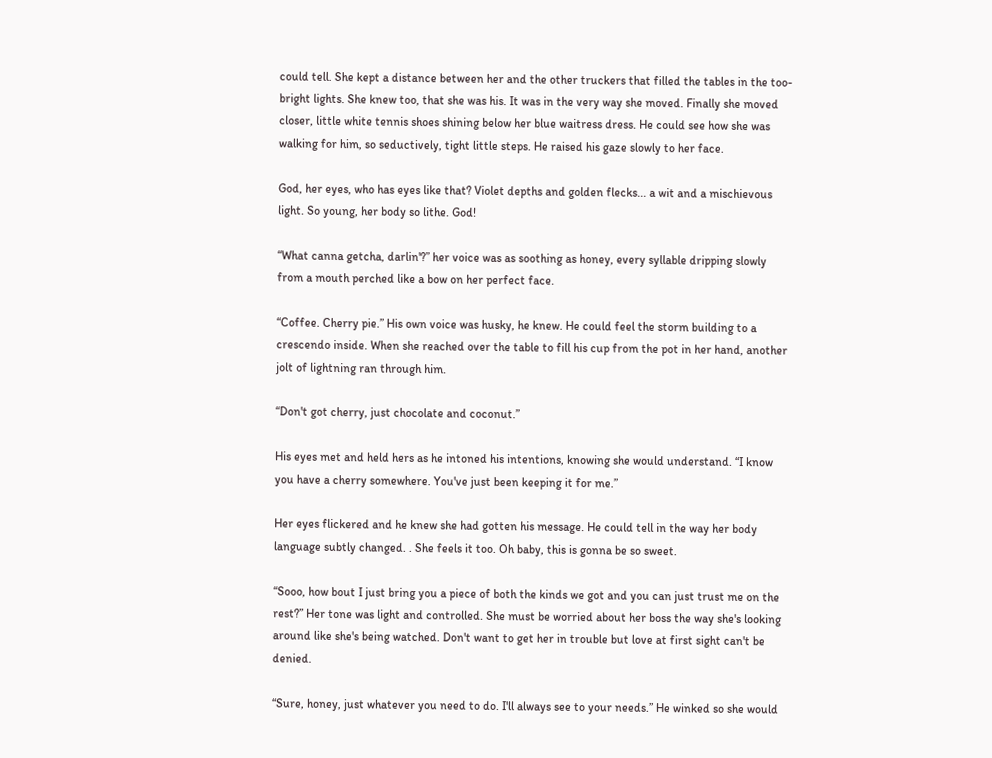could tell. She kept a distance between her and the other truckers that filled the tables in the too-bright lights. She knew too, that she was his. It was in the very way she moved. Finally she moved closer, little white tennis shoes shining below her blue waitress dress. He could see how she was walking for him, so seductively, tight little steps. He raised his gaze slowly to her face.

God, her eyes, who has eyes like that? Violet depths and golden flecks... a wit and a mischievous light. So young, her body so lithe. God!

“What canna getcha, darlin'?” her voice was as soothing as honey, every syllable dripping slowly from a mouth perched like a bow on her perfect face.

“Coffee. Cherry pie.” His own voice was husky, he knew. He could feel the storm building to a crescendo inside. When she reached over the table to fill his cup from the pot in her hand, another jolt of lightning ran through him.

“Don't got cherry, just chocolate and coconut.”

His eyes met and held hers as he intoned his intentions, knowing she would understand. “I know you have a cherry somewhere. You've just been keeping it for me.”

Her eyes flickered and he knew she had gotten his message. He could tell in the way her body language subtly changed. . She feels it too. Oh baby, this is gonna be so sweet.

“Sooo, how bout I just bring you a piece of both the kinds we got and you can just trust me on the rest?” Her tone was light and controlled. She must be worried about her boss the way she's looking around like she's being watched. Don't want to get her in trouble but love at first sight can't be denied.

“Sure, honey, just whatever you need to do. I'll always see to your needs.” He winked so she would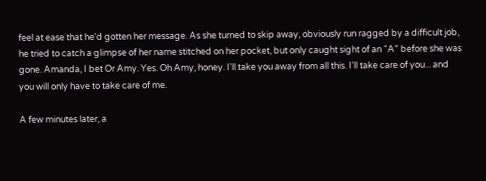feel at ease that he'd gotten her message. As she turned to skip away, obviously run ragged by a difficult job, he tried to catch a glimpse of her name stitched on her pocket, but only caught sight of an “A” before she was gone. Amanda, I bet Or Amy. Yes. Oh Amy, honey. I'll take you away from all this. I'll take care of you... and you will only have to take care of me.

A few minutes later, a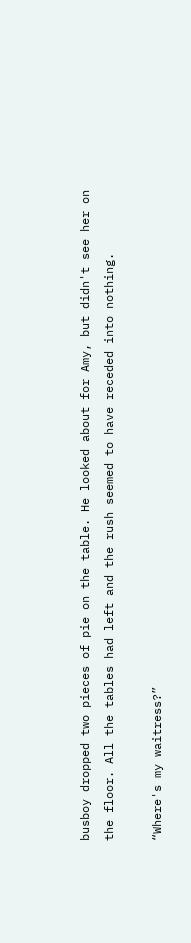busboy dropped two pieces of pie on the table. He looked about for Amy, but didn't see her on the floor. All the tables had left and the rush seemed to have receded into nothing.

“Where's my waitress?”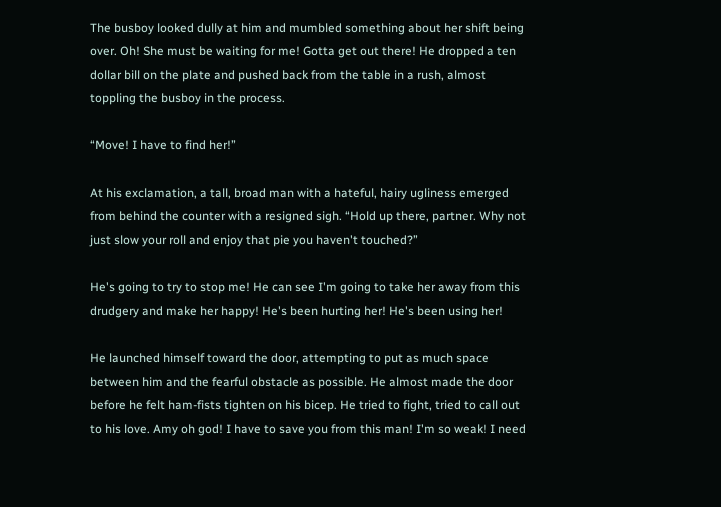The busboy looked dully at him and mumbled something about her shift being over. Oh! She must be waiting for me! Gotta get out there! He dropped a ten dollar bill on the plate and pushed back from the table in a rush, almost toppling the busboy in the process.

“Move! I have to find her!”

At his exclamation, a tall, broad man with a hateful, hairy ugliness emerged from behind the counter with a resigned sigh. “Hold up there, partner. Why not just slow your roll and enjoy that pie you haven't touched?”

He's going to try to stop me! He can see I'm going to take her away from this drudgery and make her happy! He's been hurting her! He's been using her!

He launched himself toward the door, attempting to put as much space between him and the fearful obstacle as possible. He almost made the door before he felt ham-fists tighten on his bicep. He tried to fight, tried to call out to his love. Amy oh god! I have to save you from this man! I'm so weak! I need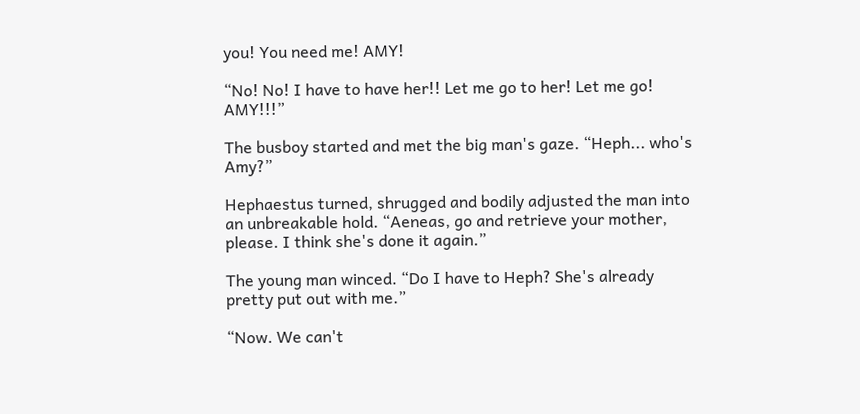you! You need me! AMY!

“No! No! I have to have her!! Let me go to her! Let me go! AMY!!!”

The busboy started and met the big man's gaze. “Heph... who's Amy?”

Hephaestus turned, shrugged and bodily adjusted the man into an unbreakable hold. “Aeneas, go and retrieve your mother, please. I think she's done it again.”

The young man winced. “Do I have to Heph? She's already pretty put out with me.”

“Now. We can't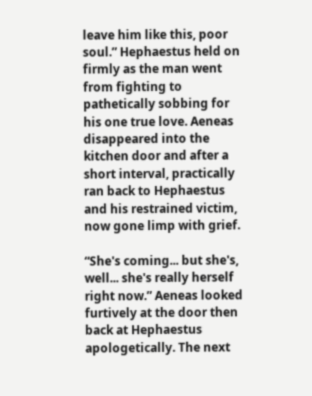leave him like this, poor soul.” Hephaestus held on firmly as the man went from fighting to pathetically sobbing for his one true love. Aeneas disappeared into the kitchen door and after a short interval, practically ran back to Hephaestus and his restrained victim, now gone limp with grief.

“She's coming... but she's, well... she's really herself right now.” Aeneas looked furtively at the door then back at Hephaestus apologetically. The next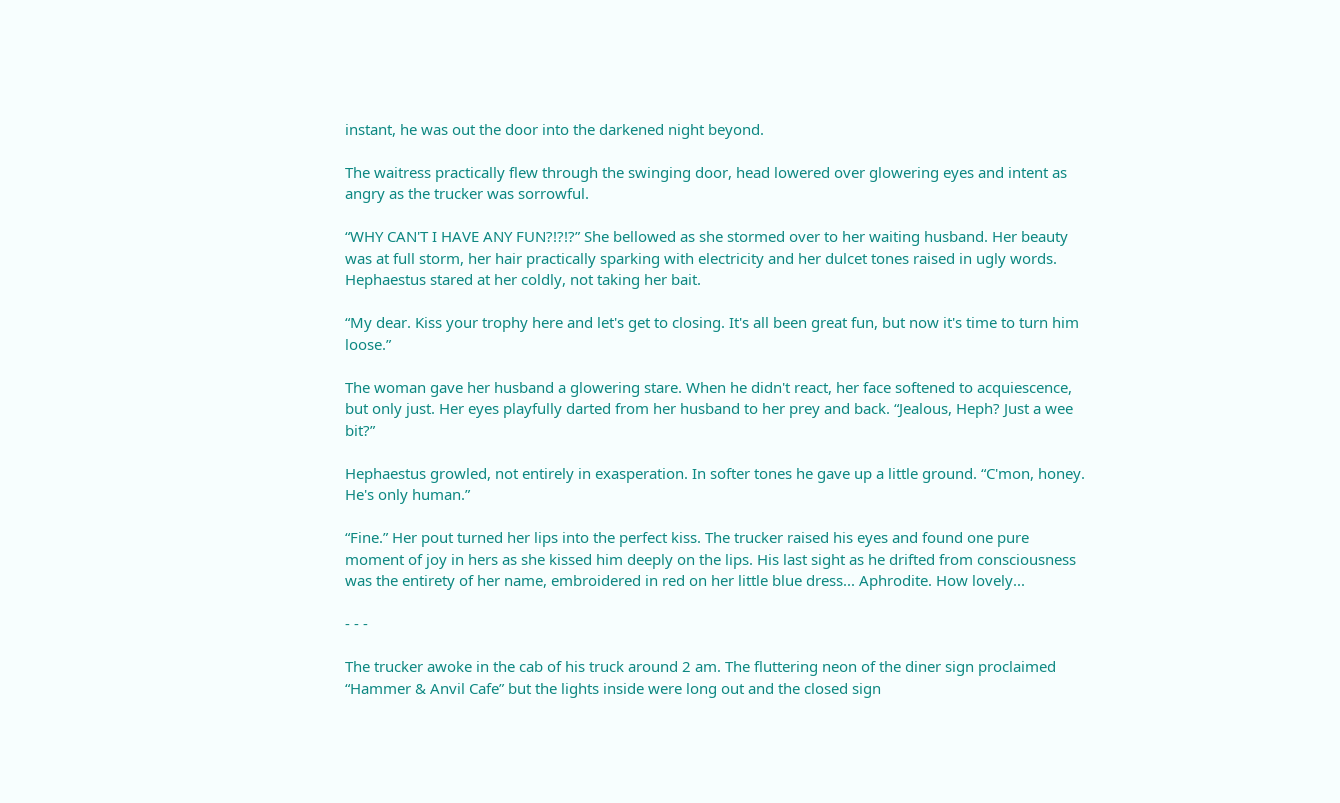instant, he was out the door into the darkened night beyond.

The waitress practically flew through the swinging door, head lowered over glowering eyes and intent as angry as the trucker was sorrowful.

“WHY CAN'T I HAVE ANY FUN?!?!?” She bellowed as she stormed over to her waiting husband. Her beauty was at full storm, her hair practically sparking with electricity and her dulcet tones raised in ugly words. Hephaestus stared at her coldly, not taking her bait.

“My dear. Kiss your trophy here and let's get to closing. It's all been great fun, but now it's time to turn him loose.”

The woman gave her husband a glowering stare. When he didn't react, her face softened to acquiescence, but only just. Her eyes playfully darted from her husband to her prey and back. “Jealous, Heph? Just a wee bit?”

Hephaestus growled, not entirely in exasperation. In softer tones he gave up a little ground. “C'mon, honey. He's only human.”

“Fine.” Her pout turned her lips into the perfect kiss. The trucker raised his eyes and found one pure moment of joy in hers as she kissed him deeply on the lips. His last sight as he drifted from consciousness was the entirety of her name, embroidered in red on her little blue dress... Aphrodite. How lovely...

- - -

The trucker awoke in the cab of his truck around 2 am. The fluttering neon of the diner sign proclaimed “Hammer & Anvil Cafe” but the lights inside were long out and the closed sign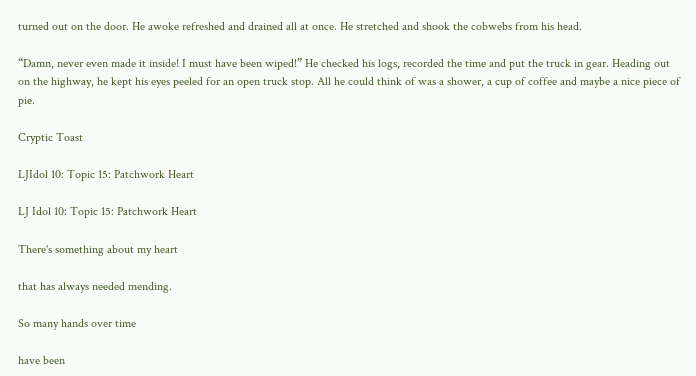turned out on the door. He awoke refreshed and drained all at once. He stretched and shook the cobwebs from his head.

“Damn, never even made it inside! I must have been wiped!” He checked his logs, recorded the time and put the truck in gear. Heading out on the highway, he kept his eyes peeled for an open truck stop. All he could think of was a shower, a cup of coffee and maybe a nice piece of pie.

Cryptic Toast

LJIdol 10: Topic 15: Patchwork Heart

LJ Idol 10: Topic 15: Patchwork Heart

There's something about my heart

that has always needed mending.

So many hands over time

have been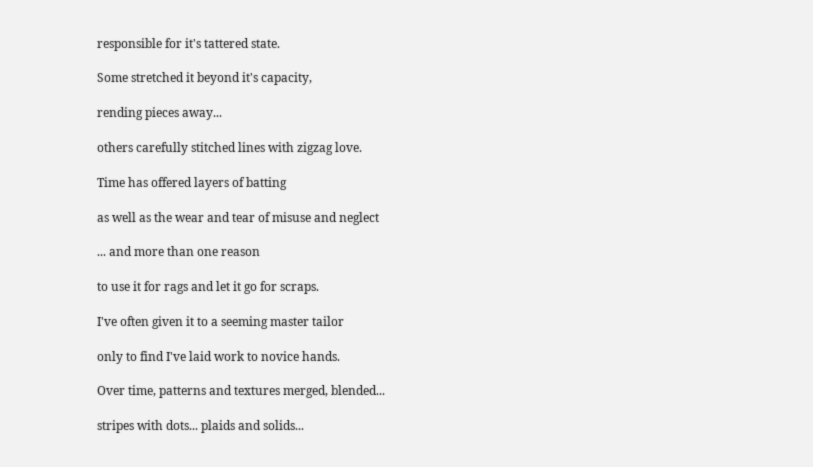responsible for it's tattered state.

Some stretched it beyond it's capacity,

rending pieces away...

others carefully stitched lines with zigzag love.

Time has offered layers of batting

as well as the wear and tear of misuse and neglect

... and more than one reason

to use it for rags and let it go for scraps.

I've often given it to a seeming master tailor

only to find I've laid work to novice hands.

Over time, patterns and textures merged, blended...

stripes with dots... plaids and solids...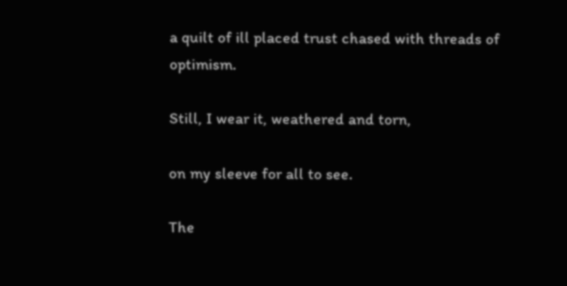a quilt of ill placed trust chased with threads of optimism.

Still, I wear it, weathered and torn,

on my sleeve for all to see.

The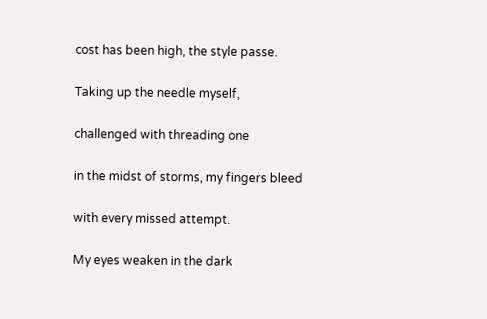cost has been high, the style passe.

Taking up the needle myself,

challenged with threading one

in the midst of storms, my fingers bleed

with every missed attempt.

My eyes weaken in the dark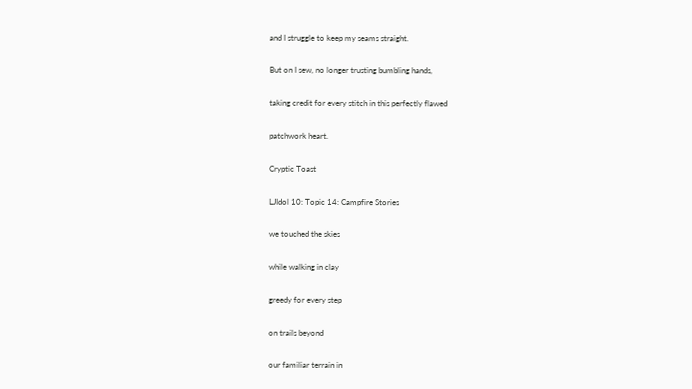and I struggle to keep my seams straight.

But on I sew, no longer trusting bumbling hands,

taking credit for every stitch in this perfectly flawed

patchwork heart.

Cryptic Toast

LJIdol 10: Topic 14: Campfire Stories

we touched the skies

while walking in clay

greedy for every step

on trails beyond

our familiar terrain in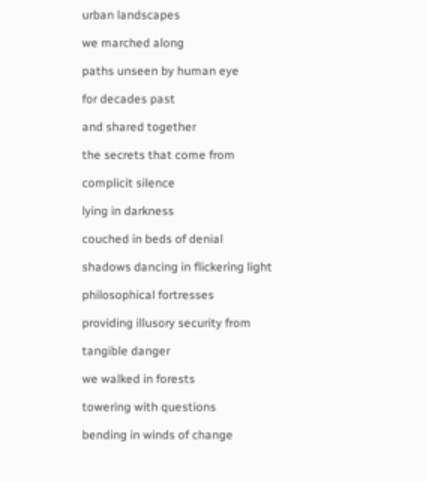urban landscapes

we marched along

paths unseen by human eye

for decades past

and shared together

the secrets that come from

complicit silence

lying in darkness

couched in beds of denial

shadows dancing in flickering light

philosophical fortresses

providing illusory security from

tangible danger

we walked in forests

towering with questions

bending in winds of change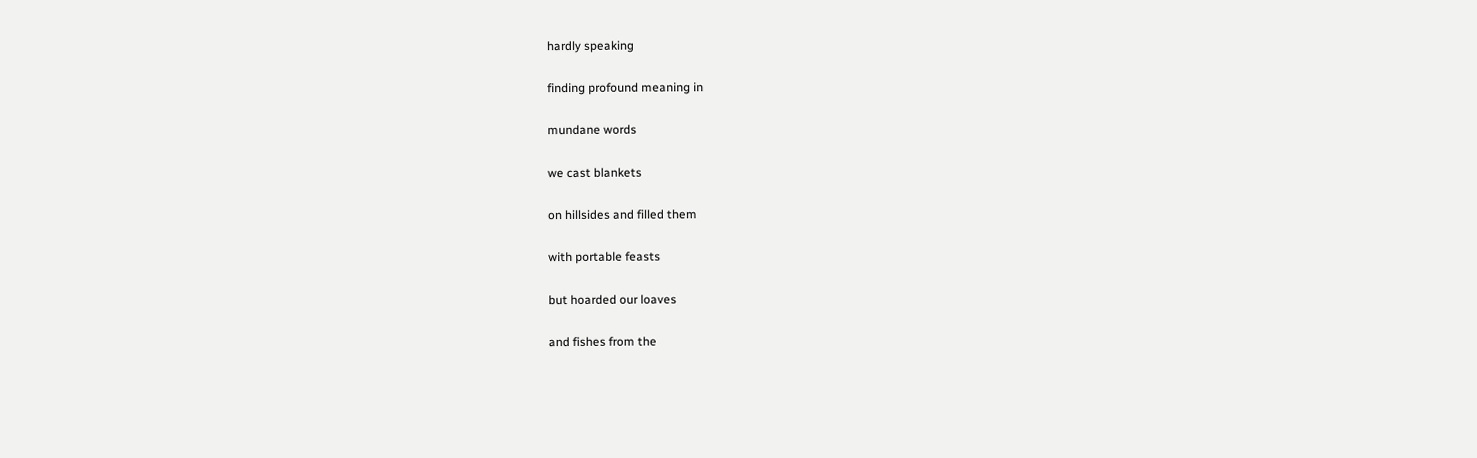hardly speaking

finding profound meaning in

mundane words

we cast blankets

on hillsides and filled them

with portable feasts

but hoarded our loaves

and fishes from the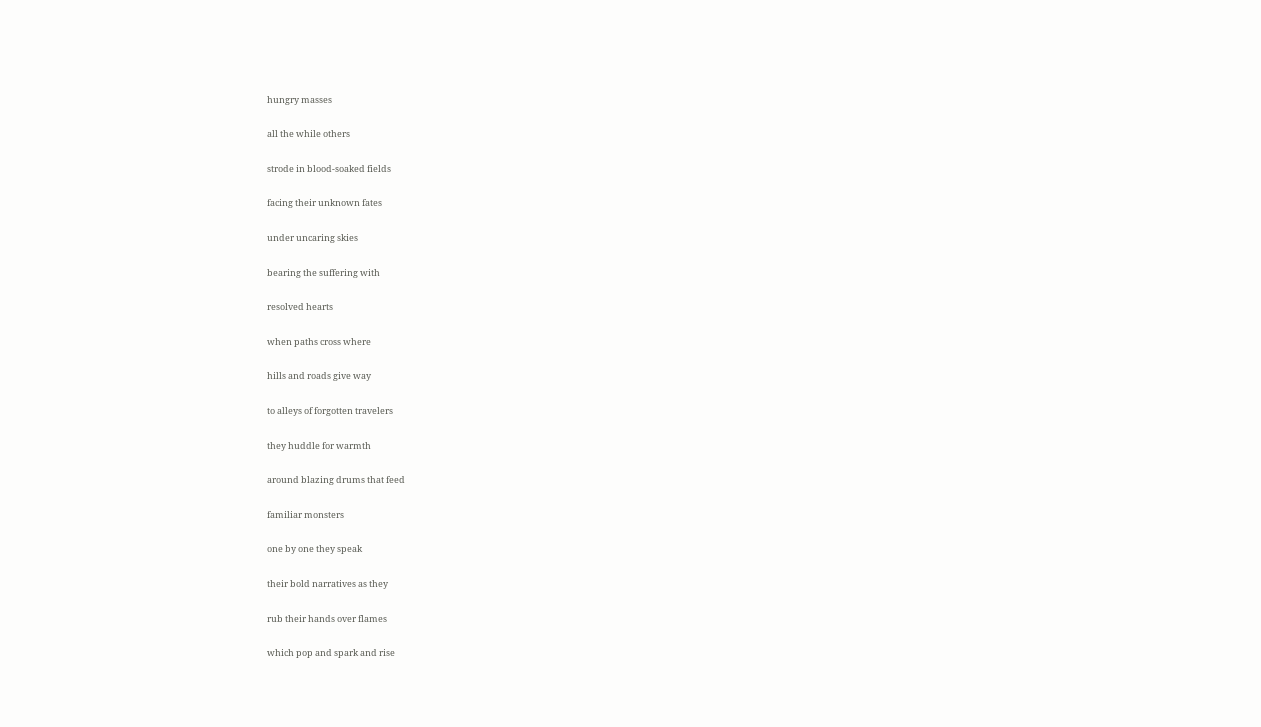hungry masses

all the while others

strode in blood-soaked fields

facing their unknown fates

under uncaring skies

bearing the suffering with

resolved hearts

when paths cross where

hills and roads give way

to alleys of forgotten travelers

they huddle for warmth

around blazing drums that feed

familiar monsters

one by one they speak

their bold narratives as they

rub their hands over flames

which pop and spark and rise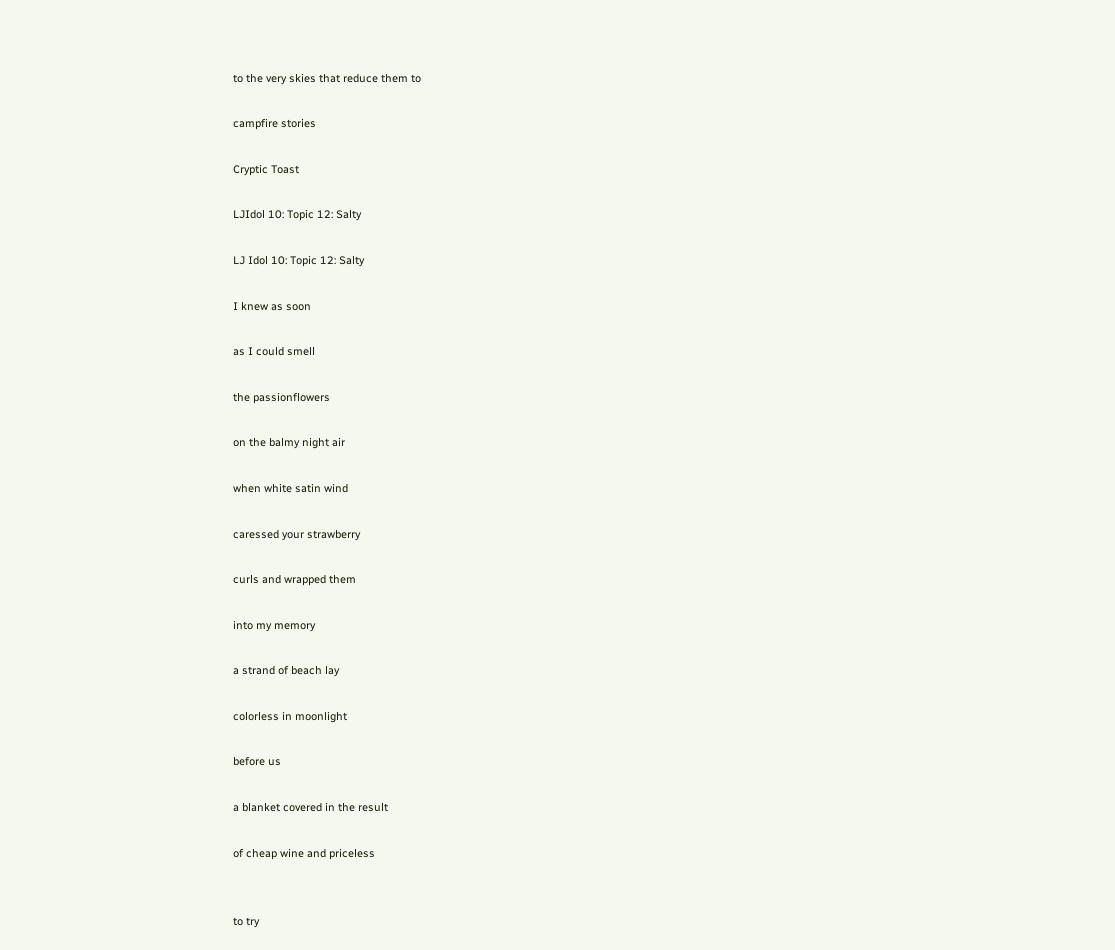to the very skies that reduce them to

campfire stories

Cryptic Toast

LJIdol 10: Topic 12: Salty

LJ Idol 10: Topic 12: Salty

I knew as soon

as I could smell

the passionflowers

on the balmy night air

when white satin wind

caressed your strawberry

curls and wrapped them

into my memory

a strand of beach lay

colorless in moonlight

before us

a blanket covered in the result

of cheap wine and priceless


to try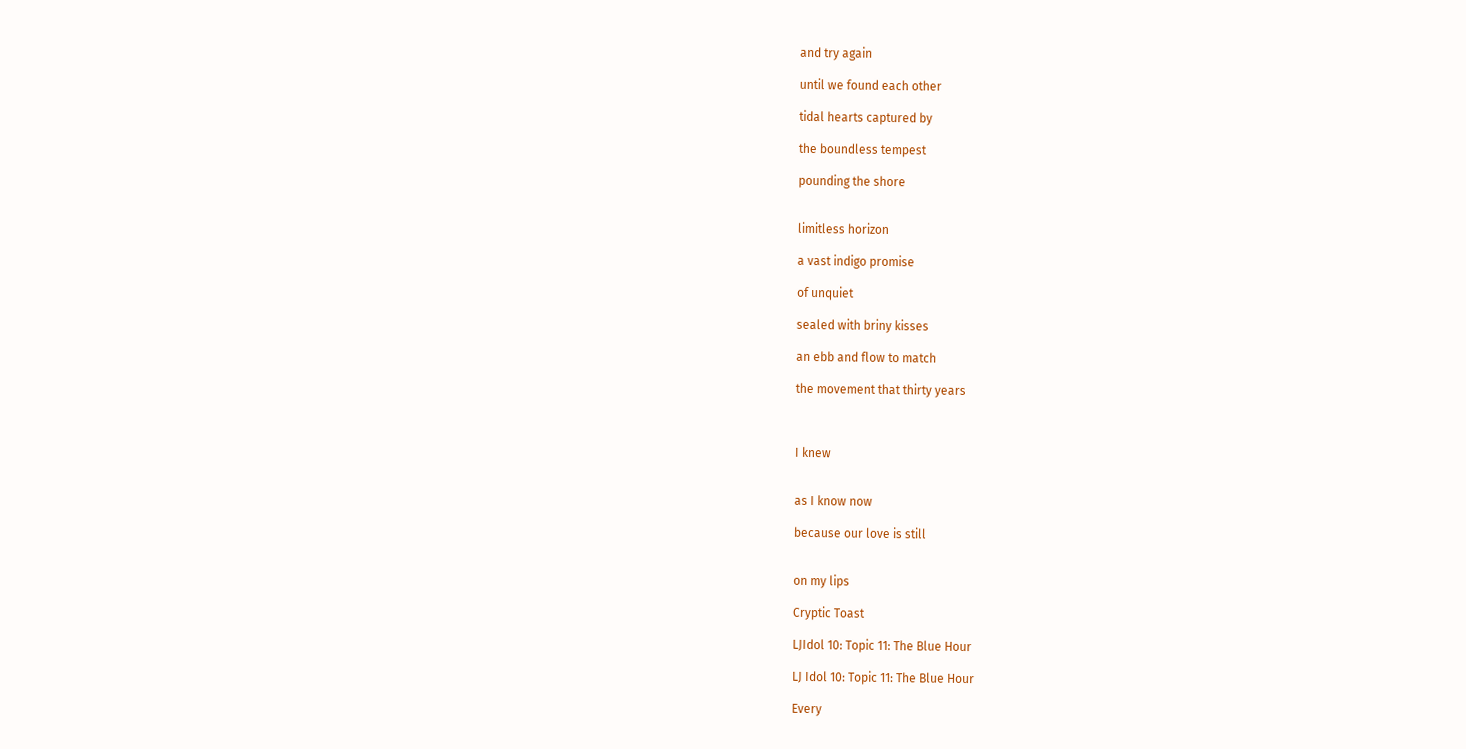and try again

until we found each other

tidal hearts captured by

the boundless tempest

pounding the shore


limitless horizon

a vast indigo promise

of unquiet

sealed with briny kisses

an ebb and flow to match

the movement that thirty years



I knew


as I know now

because our love is still


on my lips

Cryptic Toast

LJIdol 10: Topic 11: The Blue Hour

LJ Idol 10: Topic 11: The Blue Hour

Every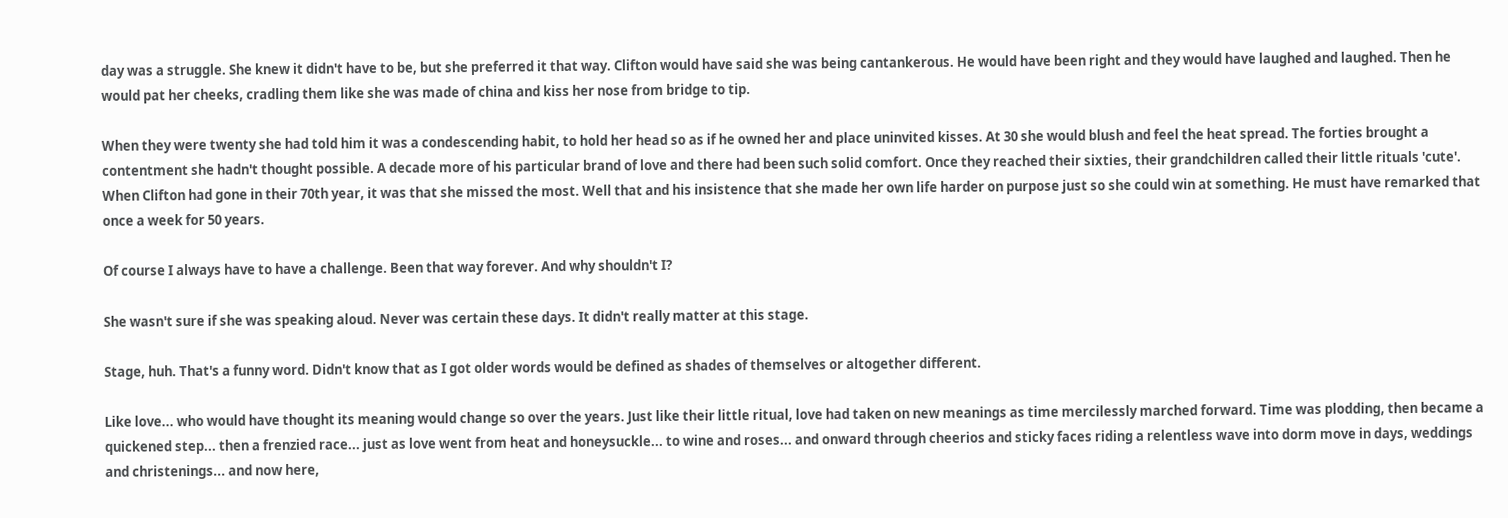day was a struggle. She knew it didn't have to be, but she preferred it that way. Clifton would have said she was being cantankerous. He would have been right and they would have laughed and laughed. Then he would pat her cheeks, cradling them like she was made of china and kiss her nose from bridge to tip.

When they were twenty she had told him it was a condescending habit, to hold her head so as if he owned her and place uninvited kisses. At 30 she would blush and feel the heat spread. The forties brought a contentment she hadn't thought possible. A decade more of his particular brand of love and there had been such solid comfort. Once they reached their sixties, their grandchildren called their little rituals 'cute'. When Clifton had gone in their 70th year, it was that she missed the most. Well that and his insistence that she made her own life harder on purpose just so she could win at something. He must have remarked that once a week for 50 years.

Of course I always have to have a challenge. Been that way forever. And why shouldn't I?

She wasn't sure if she was speaking aloud. Never was certain these days. It didn't really matter at this stage.

Stage, huh. That's a funny word. Didn't know that as I got older words would be defined as shades of themselves or altogether different.

Like love... who would have thought its meaning would change so over the years. Just like their little ritual, love had taken on new meanings as time mercilessly marched forward. Time was plodding, then became a quickened step... then a frenzied race... just as love went from heat and honeysuckle... to wine and roses... and onward through cheerios and sticky faces riding a relentless wave into dorm move in days, weddings and christenings... and now here,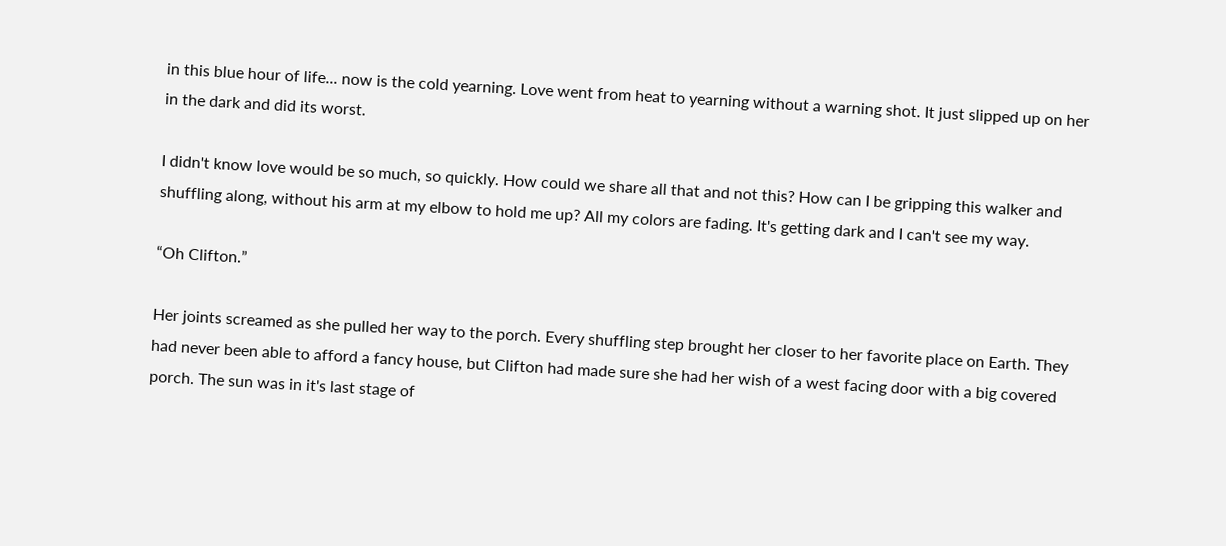in this blue hour of life... now is the cold yearning. Love went from heat to yearning without a warning shot. It just slipped up on her in the dark and did its worst.

I didn't know love would be so much, so quickly. How could we share all that and not this? How can I be gripping this walker and shuffling along, without his arm at my elbow to hold me up? All my colors are fading. It's getting dark and I can't see my way.

“Oh Clifton.”

Her joints screamed as she pulled her way to the porch. Every shuffling step brought her closer to her favorite place on Earth. They had never been able to afford a fancy house, but Clifton had made sure she had her wish of a west facing door with a big covered porch. The sun was in it's last stage of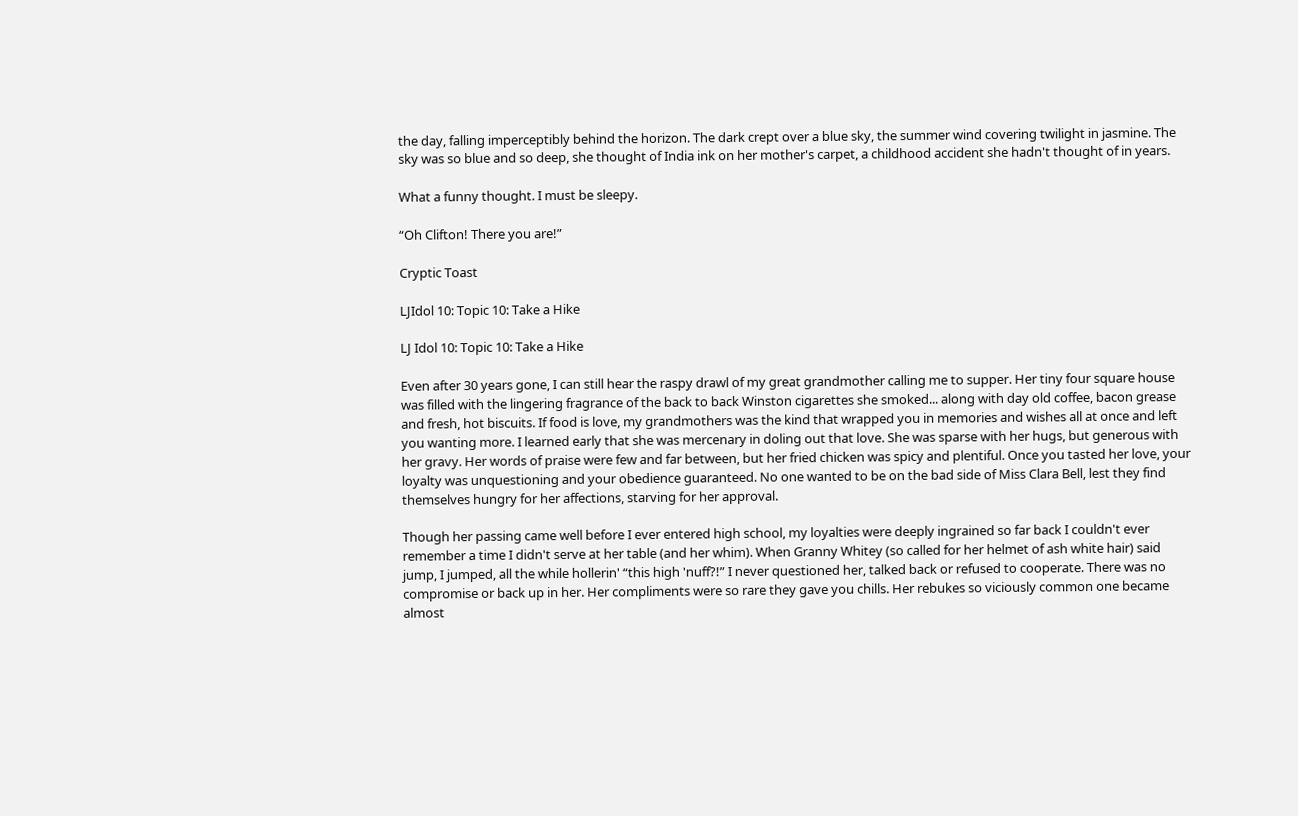the day, falling imperceptibly behind the horizon. The dark crept over a blue sky, the summer wind covering twilight in jasmine. The sky was so blue and so deep, she thought of India ink on her mother's carpet, a childhood accident she hadn't thought of in years.

What a funny thought. I must be sleepy.

“Oh Clifton! There you are!”

Cryptic Toast

LJIdol 10: Topic 10: Take a Hike

LJ Idol 10: Topic 10: Take a Hike

Even after 30 years gone, I can still hear the raspy drawl of my great grandmother calling me to supper. Her tiny four square house was filled with the lingering fragrance of the back to back Winston cigarettes she smoked... along with day old coffee, bacon grease and fresh, hot biscuits. If food is love, my grandmothers was the kind that wrapped you in memories and wishes all at once and left you wanting more. I learned early that she was mercenary in doling out that love. She was sparse with her hugs, but generous with her gravy. Her words of praise were few and far between, but her fried chicken was spicy and plentiful. Once you tasted her love, your loyalty was unquestioning and your obedience guaranteed. No one wanted to be on the bad side of Miss Clara Bell, lest they find themselves hungry for her affections, starving for her approval.

Though her passing came well before I ever entered high school, my loyalties were deeply ingrained so far back I couldn't ever remember a time I didn't serve at her table (and her whim). When Granny Whitey (so called for her helmet of ash white hair) said jump, I jumped, all the while hollerin' “this high 'nuff?!” I never questioned her, talked back or refused to cooperate. There was no compromise or back up in her. Her compliments were so rare they gave you chills. Her rebukes so viciously common one became almost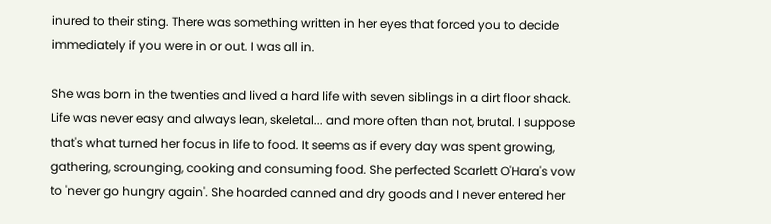inured to their sting. There was something written in her eyes that forced you to decide immediately if you were in or out. I was all in.

She was born in the twenties and lived a hard life with seven siblings in a dirt floor shack. Life was never easy and always lean, skeletal... and more often than not, brutal. I suppose that's what turned her focus in life to food. It seems as if every day was spent growing, gathering, scrounging, cooking and consuming food. She perfected Scarlett O'Hara's vow to 'never go hungry again'. She hoarded canned and dry goods and I never entered her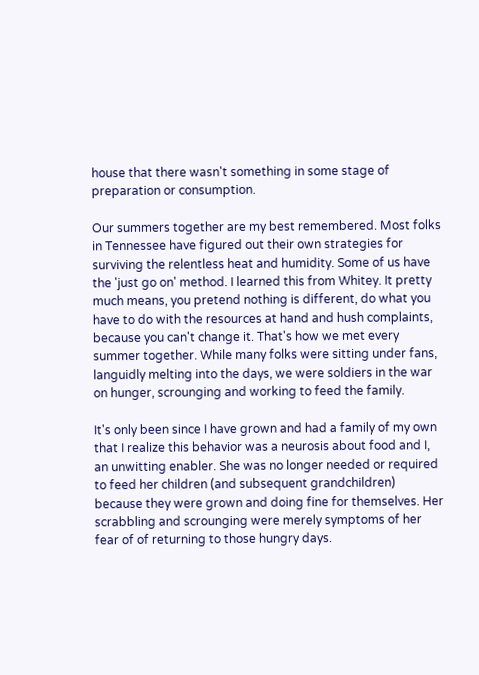house that there wasn't something in some stage of preparation or consumption.

Our summers together are my best remembered. Most folks in Tennessee have figured out their own strategies for surviving the relentless heat and humidity. Some of us have the 'just go on' method. I learned this from Whitey. It pretty much means, you pretend nothing is different, do what you have to do with the resources at hand and hush complaints, because you can't change it. That's how we met every summer together. While many folks were sitting under fans, languidly melting into the days, we were soldiers in the war on hunger, scrounging and working to feed the family.

It's only been since I have grown and had a family of my own that I realize this behavior was a neurosis about food and I, an unwitting enabler. She was no longer needed or required to feed her children (and subsequent grandchildren) because they were grown and doing fine for themselves. Her scrabbling and scrounging were merely symptoms of her fear of of returning to those hungry days.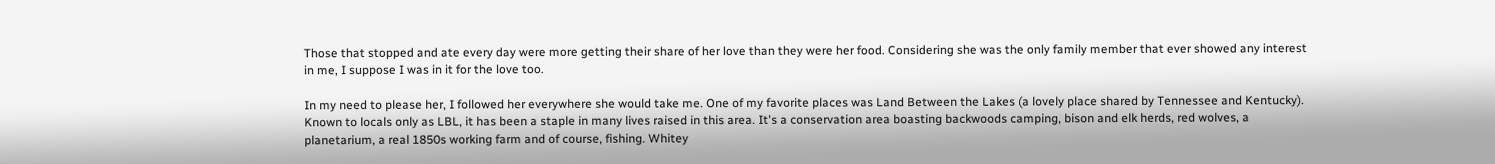Those that stopped and ate every day were more getting their share of her love than they were her food. Considering she was the only family member that ever showed any interest in me, I suppose I was in it for the love too.

In my need to please her, I followed her everywhere she would take me. One of my favorite places was Land Between the Lakes (a lovely place shared by Tennessee and Kentucky). Known to locals only as LBL, it has been a staple in many lives raised in this area. It's a conservation area boasting backwoods camping, bison and elk herds, red wolves, a planetarium, a real 1850s working farm and of course, fishing. Whitey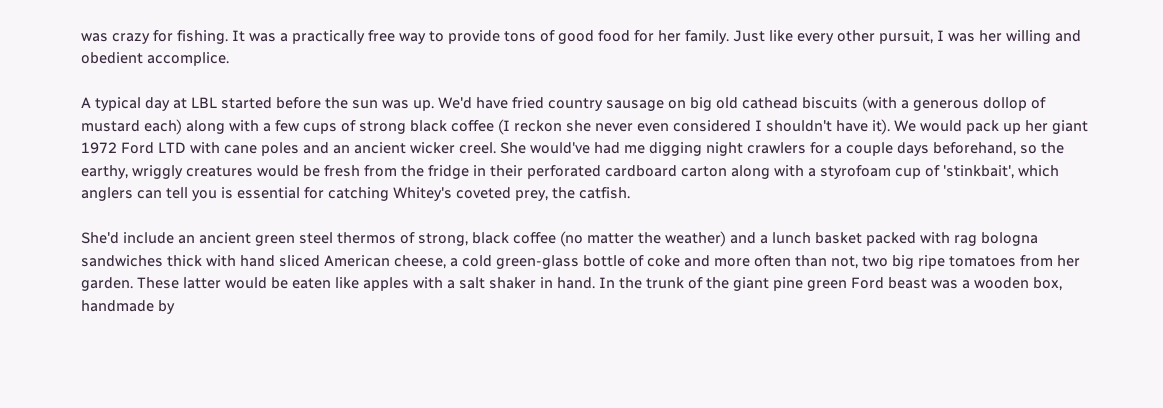was crazy for fishing. It was a practically free way to provide tons of good food for her family. Just like every other pursuit, I was her willing and obedient accomplice.

A typical day at LBL started before the sun was up. We'd have fried country sausage on big old cathead biscuits (with a generous dollop of mustard each) along with a few cups of strong black coffee (I reckon she never even considered I shouldn't have it). We would pack up her giant 1972 Ford LTD with cane poles and an ancient wicker creel. She would've had me digging night crawlers for a couple days beforehand, so the earthy, wriggly creatures would be fresh from the fridge in their perforated cardboard carton along with a styrofoam cup of 'stinkbait', which anglers can tell you is essential for catching Whitey's coveted prey, the catfish.

She'd include an ancient green steel thermos of strong, black coffee (no matter the weather) and a lunch basket packed with rag bologna sandwiches thick with hand sliced American cheese, a cold green-glass bottle of coke and more often than not, two big ripe tomatoes from her garden. These latter would be eaten like apples with a salt shaker in hand. In the trunk of the giant pine green Ford beast was a wooden box, handmade by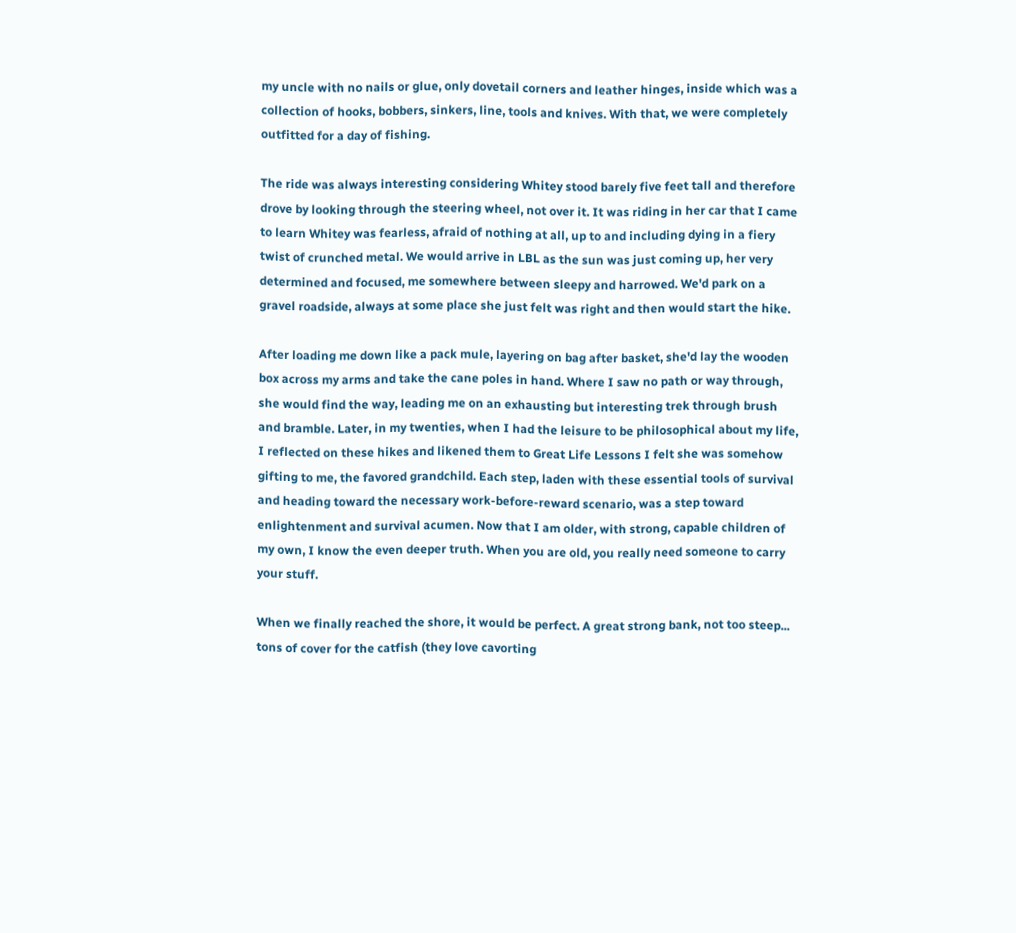my uncle with no nails or glue, only dovetail corners and leather hinges, inside which was a collection of hooks, bobbers, sinkers, line, tools and knives. With that, we were completely outfitted for a day of fishing.

The ride was always interesting considering Whitey stood barely five feet tall and therefore drove by looking through the steering wheel, not over it. It was riding in her car that I came to learn Whitey was fearless, afraid of nothing at all, up to and including dying in a fiery twist of crunched metal. We would arrive in LBL as the sun was just coming up, her very determined and focused, me somewhere between sleepy and harrowed. We'd park on a gravel roadside, always at some place she just felt was right and then would start the hike.

After loading me down like a pack mule, layering on bag after basket, she'd lay the wooden box across my arms and take the cane poles in hand. Where I saw no path or way through, she would find the way, leading me on an exhausting but interesting trek through brush and bramble. Later, in my twenties, when I had the leisure to be philosophical about my life, I reflected on these hikes and likened them to Great Life Lessons I felt she was somehow gifting to me, the favored grandchild. Each step, laden with these essential tools of survival and heading toward the necessary work-before-reward scenario, was a step toward enlightenment and survival acumen. Now that I am older, with strong, capable children of my own, I know the even deeper truth. When you are old, you really need someone to carry your stuff.

When we finally reached the shore, it would be perfect. A great strong bank, not too steep... tons of cover for the catfish (they love cavorting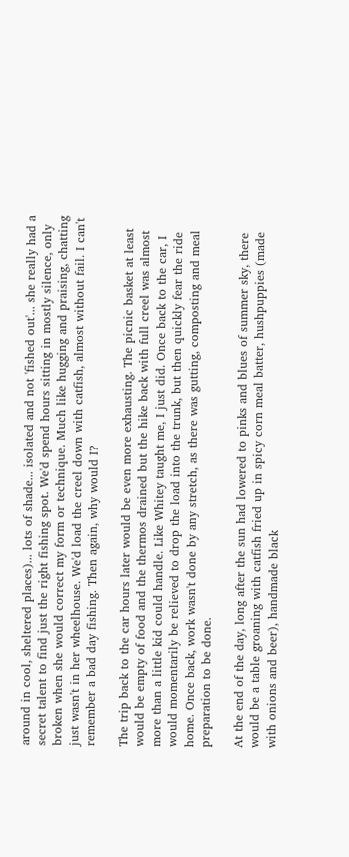around in cool, sheltered places)... lots of shade... isolated and not 'fished out'... she really had a secret talent to find just the right fishing spot. We'd spend hours sitting in mostly silence, only broken when she would correct my form or technique. Much like hugging and praising, chatting just wasn't in her wheelhouse. We'd load the creel down with catfish, almost without fail. I can't remember a bad day fishing. Then again, why would I?

The trip back to the car hours later would be even more exhausting. The picnic basket at least would be empty of food and the thermos drained but the hike back with full creel was almost more than a little kid could handle. Like Whitey taught me, I just did. Once back to the car, I would momentarily be relieved to drop the load into the trunk, but then quickly fear the ride home. Once back, work wasn't done by any stretch, as there was gutting, composting and meal preparation to be done.

At the end of the day, long after the sun had lowered to pinks and blues of summer sky, there would be a table groaning with catfish fried up in spicy corn meal batter, hushpuppies (made with onions and beer), handmade black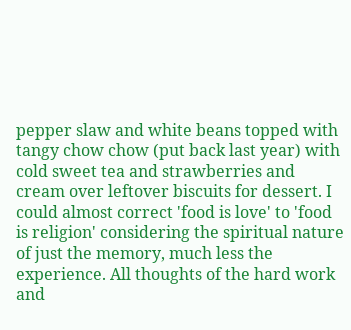pepper slaw and white beans topped with tangy chow chow (put back last year) with cold sweet tea and strawberries and cream over leftover biscuits for dessert. I could almost correct 'food is love' to 'food is religion' considering the spiritual nature of just the memory, much less the experience. All thoughts of the hard work and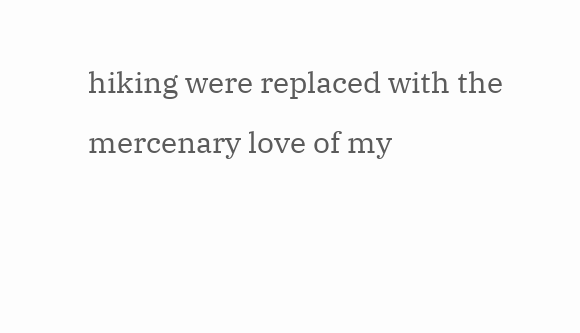hiking were replaced with the mercenary love of my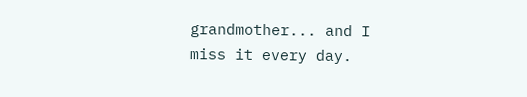grandmother... and I miss it every day.